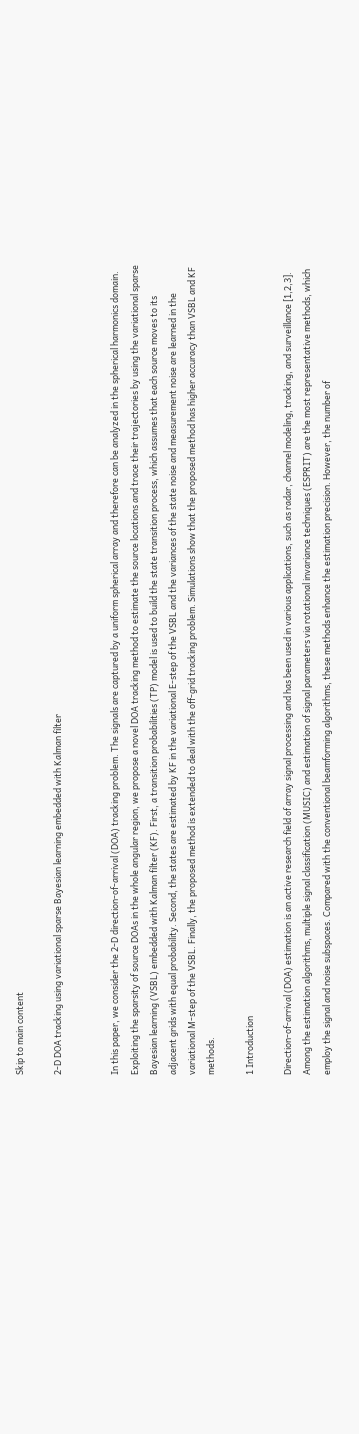Skip to main content

2-D DOA tracking using variational sparse Bayesian learning embedded with Kalman filter


In this paper, we consider the 2-D direction-of-arrival (DOA) tracking problem. The signals are captured by a uniform spherical array and therefore can be analyzed in the spherical harmonics domain. Exploiting the sparsity of source DOAs in the whole angular region, we propose a novel DOA tracking method to estimate the source locations and trace their trajectories by using the variational sparse Bayesian learning (VSBL) embedded with Kalman filter (KF). First, a transition probabilities (TP) model is used to build the state transition process, which assumes that each source moves to its adjacent grids with equal probability. Second, the states are estimated by KF in the variational E-step of the VSBL and the variances of the state noise and measurement noise are learned in the variational M-step of the VSBL. Finally, the proposed method is extended to deal with the off-grid tracking problem. Simulations show that the proposed method has higher accuracy than VSBL and KF methods.

1 Introduction

Direction-of-arrival (DOA) estimation is an active research field of array signal processing and has been used in various applications, such as radar, channel modeling, tracking, and surveillance [1,2,3]. Among the estimation algorithms, multiple signal classification (MUSIC) and estimation of signal parameters via rotational invariance techniques (ESPRIT) are the most representative methods, which employ the signal and noise subspaces. Compared with the conventional beamforming algorithms, these methods enhance the estimation precision. However, the number of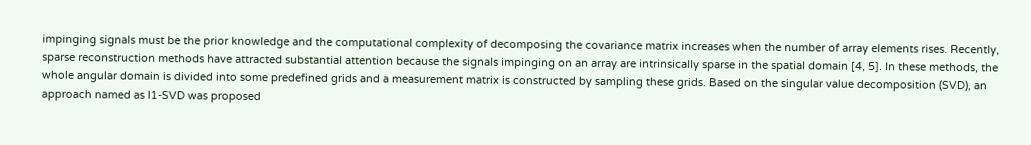impinging signals must be the prior knowledge and the computational complexity of decomposing the covariance matrix increases when the number of array elements rises. Recently, sparse reconstruction methods have attracted substantial attention because the signals impinging on an array are intrinsically sparse in the spatial domain [4, 5]. In these methods, the whole angular domain is divided into some predefined grids and a measurement matrix is constructed by sampling these grids. Based on the singular value decomposition (SVD), an approach named as l1-SVD was proposed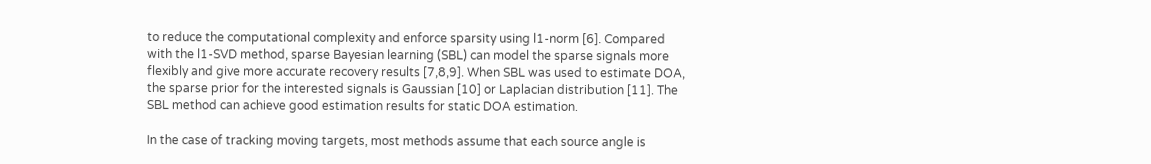to reduce the computational complexity and enforce sparsity using l1-norm [6]. Compared with the l1-SVD method, sparse Bayesian learning (SBL) can model the sparse signals more flexibly and give more accurate recovery results [7,8,9]. When SBL was used to estimate DOA, the sparse prior for the interested signals is Gaussian [10] or Laplacian distribution [11]. The SBL method can achieve good estimation results for static DOA estimation.

In the case of tracking moving targets, most methods assume that each source angle is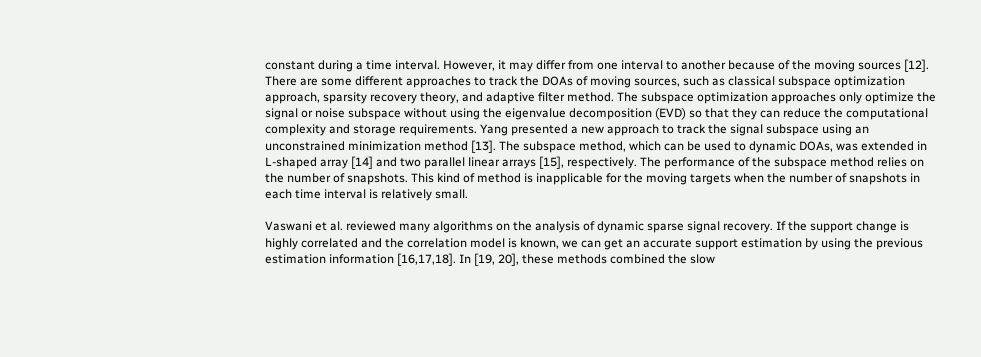constant during a time interval. However, it may differ from one interval to another because of the moving sources [12]. There are some different approaches to track the DOAs of moving sources, such as classical subspace optimization approach, sparsity recovery theory, and adaptive filter method. The subspace optimization approaches only optimize the signal or noise subspace without using the eigenvalue decomposition (EVD) so that they can reduce the computational complexity and storage requirements. Yang presented a new approach to track the signal subspace using an unconstrained minimization method [13]. The subspace method, which can be used to dynamic DOAs, was extended in L-shaped array [14] and two parallel linear arrays [15], respectively. The performance of the subspace method relies on the number of snapshots. This kind of method is inapplicable for the moving targets when the number of snapshots in each time interval is relatively small.

Vaswani et al. reviewed many algorithms on the analysis of dynamic sparse signal recovery. If the support change is highly correlated and the correlation model is known, we can get an accurate support estimation by using the previous estimation information [16,17,18]. In [19, 20], these methods combined the slow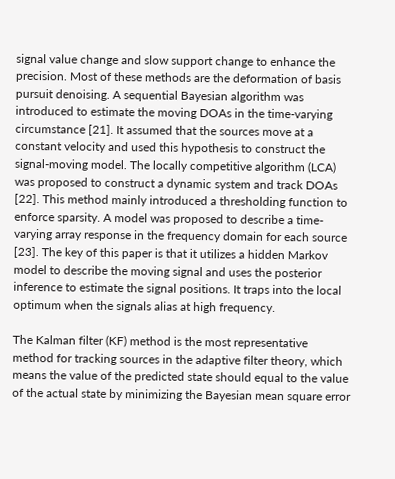signal value change and slow support change to enhance the precision. Most of these methods are the deformation of basis pursuit denoising. A sequential Bayesian algorithm was introduced to estimate the moving DOAs in the time-varying circumstance [21]. It assumed that the sources move at a constant velocity and used this hypothesis to construct the signal-moving model. The locally competitive algorithm (LCA) was proposed to construct a dynamic system and track DOAs [22]. This method mainly introduced a thresholding function to enforce sparsity. A model was proposed to describe a time-varying array response in the frequency domain for each source [23]. The key of this paper is that it utilizes a hidden Markov model to describe the moving signal and uses the posterior inference to estimate the signal positions. It traps into the local optimum when the signals alias at high frequency.

The Kalman filter (KF) method is the most representative method for tracking sources in the adaptive filter theory, which means the value of the predicted state should equal to the value of the actual state by minimizing the Bayesian mean square error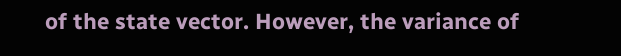of the state vector. However, the variance of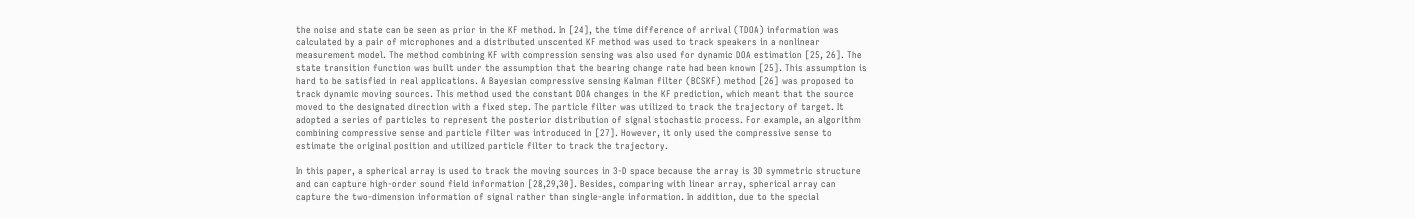the noise and state can be seen as prior in the KF method. In [24], the time difference of arrival (TDOA) information was calculated by a pair of microphones and a distributed unscented KF method was used to track speakers in a nonlinear measurement model. The method combining KF with compression sensing was also used for dynamic DOA estimation [25, 26]. The state transition function was built under the assumption that the bearing change rate had been known [25]. This assumption is hard to be satisfied in real applications. A Bayesian compressive sensing Kalman filter (BCSKF) method [26] was proposed to track dynamic moving sources. This method used the constant DOA changes in the KF prediction, which meant that the source moved to the designated direction with a fixed step. The particle filter was utilized to track the trajectory of target. It adopted a series of particles to represent the posterior distribution of signal stochastic process. For example, an algorithm combining compressive sense and particle filter was introduced in [27]. However, it only used the compressive sense to estimate the original position and utilized particle filter to track the trajectory.

In this paper, a spherical array is used to track the moving sources in 3-D space because the array is 3D symmetric structure and can capture high-order sound field information [28,29,30]. Besides, comparing with linear array, spherical array can capture the two-dimension information of signal rather than single-angle information. In addition, due to the special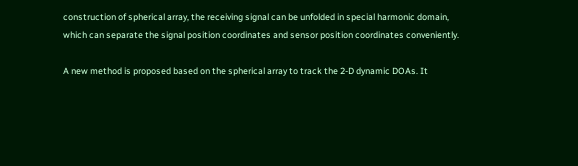construction of spherical array, the receiving signal can be unfolded in special harmonic domain, which can separate the signal position coordinates and sensor position coordinates conveniently.

A new method is proposed based on the spherical array to track the 2-D dynamic DOAs. It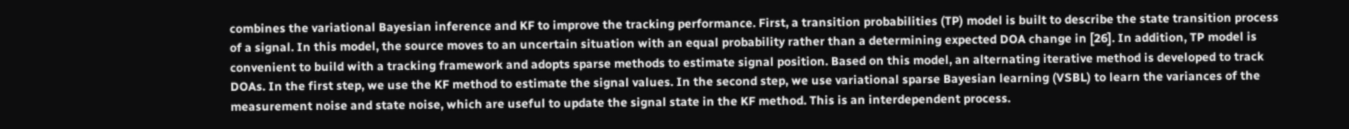combines the variational Bayesian inference and KF to improve the tracking performance. First, a transition probabilities (TP) model is built to describe the state transition process of a signal. In this model, the source moves to an uncertain situation with an equal probability rather than a determining expected DOA change in [26]. In addition, TP model is convenient to build with a tracking framework and adopts sparse methods to estimate signal position. Based on this model, an alternating iterative method is developed to track DOAs. In the first step, we use the KF method to estimate the signal values. In the second step, we use variational sparse Bayesian learning (VSBL) to learn the variances of the measurement noise and state noise, which are useful to update the signal state in the KF method. This is an interdependent process.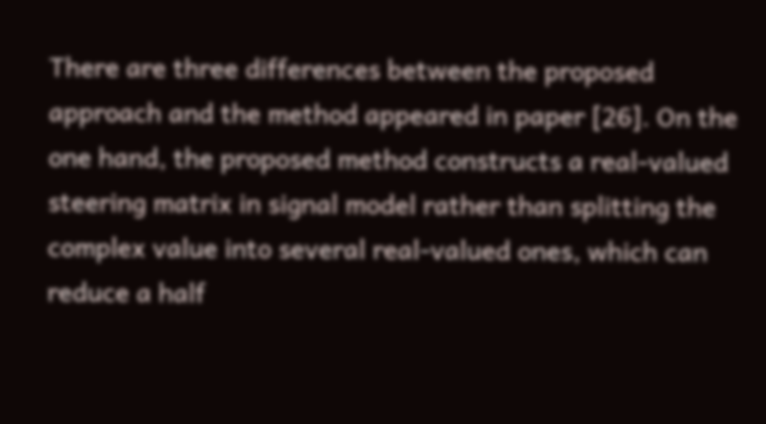There are three differences between the proposed approach and the method appeared in paper [26]. On the one hand, the proposed method constructs a real-valued steering matrix in signal model rather than splitting the complex value into several real-valued ones, which can reduce a half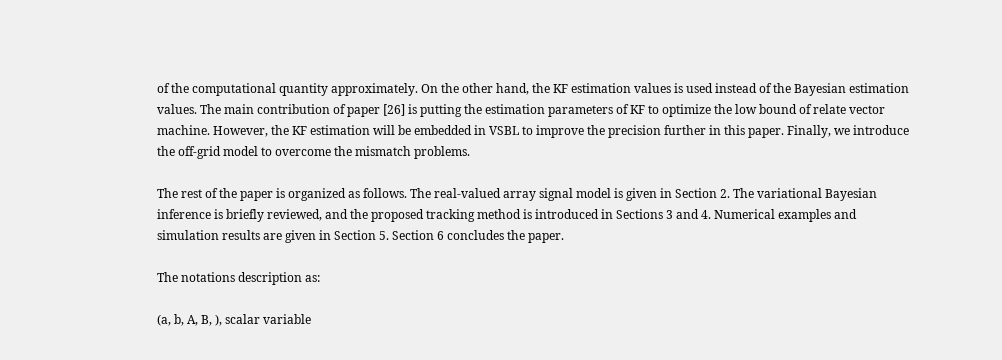of the computational quantity approximately. On the other hand, the KF estimation values is used instead of the Bayesian estimation values. The main contribution of paper [26] is putting the estimation parameters of KF to optimize the low bound of relate vector machine. However, the KF estimation will be embedded in VSBL to improve the precision further in this paper. Finally, we introduce the off-grid model to overcome the mismatch problems.

The rest of the paper is organized as follows. The real-valued array signal model is given in Section 2. The variational Bayesian inference is briefly reviewed, and the proposed tracking method is introduced in Sections 3 and 4. Numerical examples and simulation results are given in Section 5. Section 6 concludes the paper.

The notations description as:

(a, b, A, B, ), scalar variable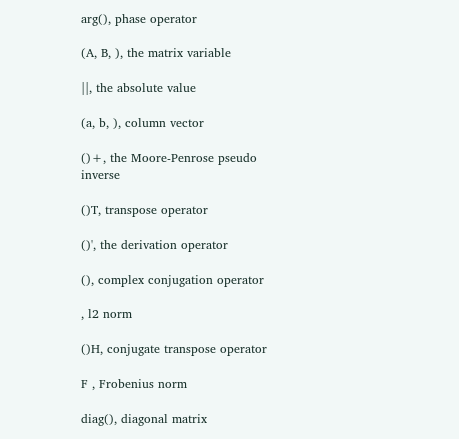arg(), phase operator

(A, B, ), the matrix variable

||, the absolute value

(a, b, ), column vector

()+, the Moore-Penrose pseudo inverse

()T, transpose operator

()', the derivation operator

(), complex conjugation operator

, l2 norm

()H, conjugate transpose operator

F , Frobenius norm

diag(), diagonal matrix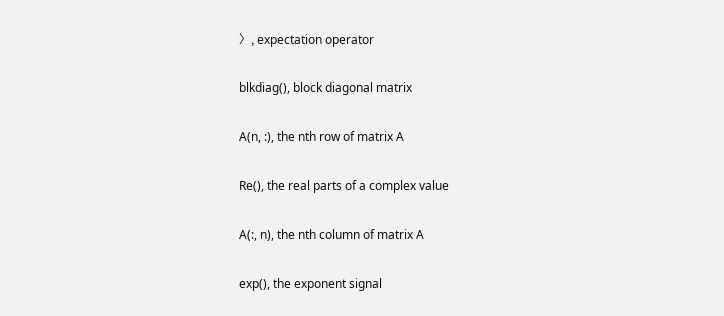〉, expectation operator

blkdiag(), block diagonal matrix

A(n, :), the nth row of matrix A

Re(), the real parts of a complex value

A(:, n), the nth column of matrix A

exp(), the exponent signal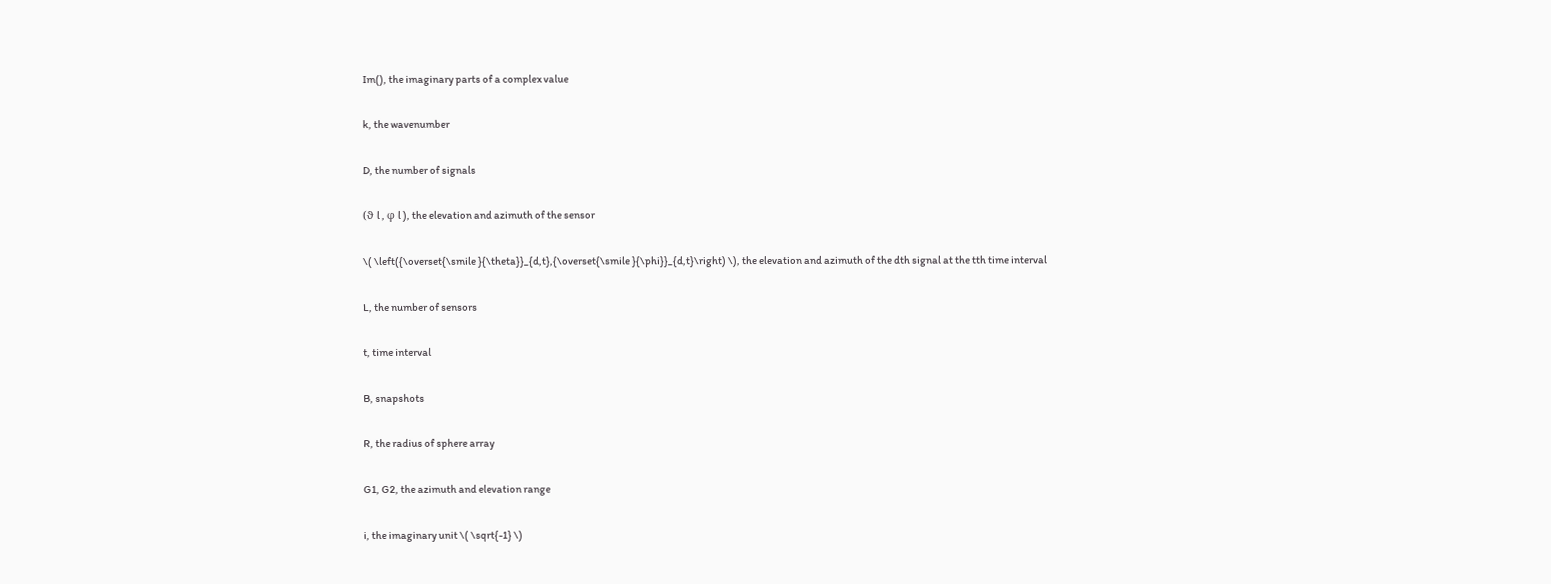Im(), the imaginary parts of a complex value

k, the wavenumber

D, the number of signals

(ϑ l , φ l ), the elevation and azimuth of the sensor

\( \left({\overset{\smile }{\theta}}_{d,t},{\overset{\smile }{\phi}}_{d,t}\right) \), the elevation and azimuth of the dth signal at the tth time interval

L, the number of sensors

t, time interval

B, snapshots

R, the radius of sphere array

G1, G2, the azimuth and elevation range

i, the imaginary unit \( \sqrt{-1} \)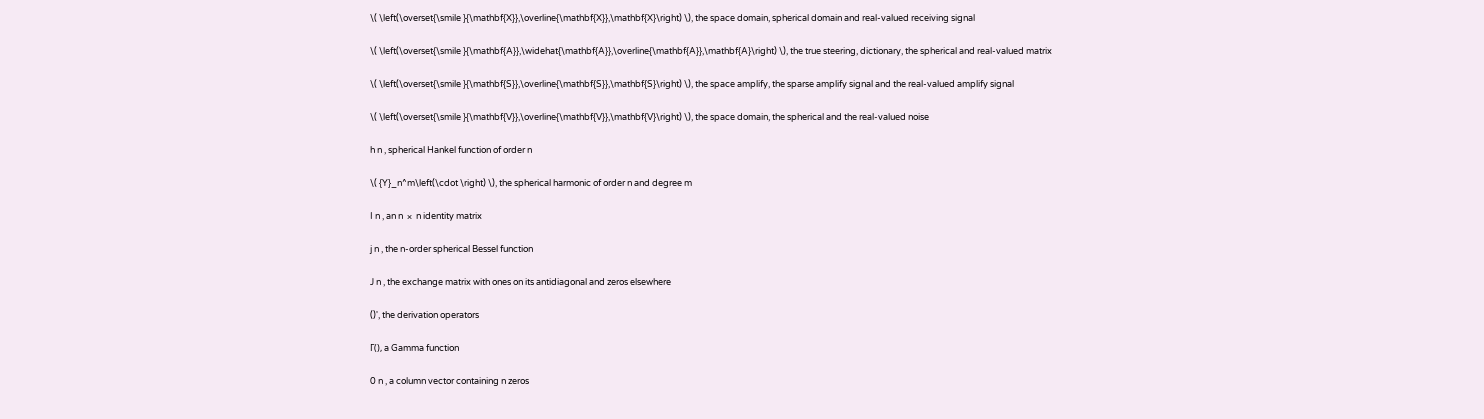\( \left(\overset{\smile }{\mathbf{X}},\overline{\mathbf{X}},\mathbf{X}\right) \), the space domain, spherical domain and real-valued receiving signal

\( \left(\overset{\smile }{\mathbf{A}},\widehat{\mathbf{A}},\overline{\mathbf{A}},\mathbf{A}\right) \), the true steering, dictionary, the spherical and real-valued matrix

\( \left(\overset{\smile }{\mathbf{S}},\overline{\mathbf{S}},\mathbf{S}\right) \), the space amplify, the sparse amplify signal and the real-valued amplify signal

\( \left(\overset{\smile }{\mathbf{V}},\overline{\mathbf{V}},\mathbf{V}\right) \), the space domain, the spherical and the real-valued noise

h n , spherical Hankel function of order n

\( {Y}_n^m\left(\cdot \right) \), the spherical harmonic of order n and degree m

I n , an n  ×  n identity matrix

j n , the n-order spherical Bessel function

J n , the exchange matrix with ones on its antidiagonal and zeros elsewhere

()', the derivation operators

Γ(), a Gamma function

0 n , a column vector containing n zeros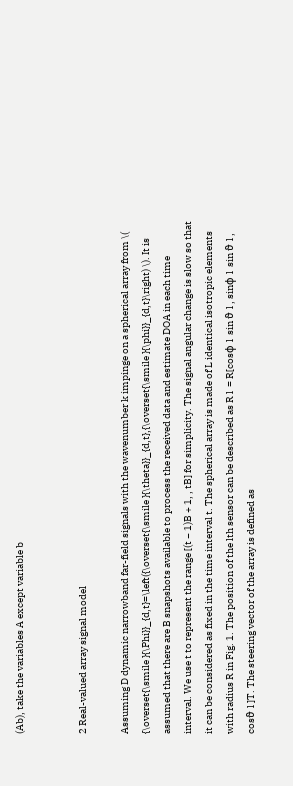(Ab), take the variables A except variable b


2 Real-valued array signal model

Assuming D dynamic narrowband far-field signals with the wavenumber k impinge on a spherical array from \( {\overset{\smile }{\Phi}}_{d,t}=\left({\overset{\smile }{\theta}}_{d,t},{\overset{\smile }{\phi}}_{d,t}\right) \). It is assumed that there are B snapshots available to process the received data and estimate DOA in each time interval. We use t to represent the range [(t − 1)B + 1, , tB] for simplicity. The signal angular change is slow so that it can be considered as fixed in the time interval t. The spherical array is made of L identical isotropic elements with radius R in Fig. 1. The position of the lth sensor can be described as R l  = R[cosφ l  sin ϑ l , sinφ l  sin ϑ l , cosϑ l ]T. The steering vector of the array is defined as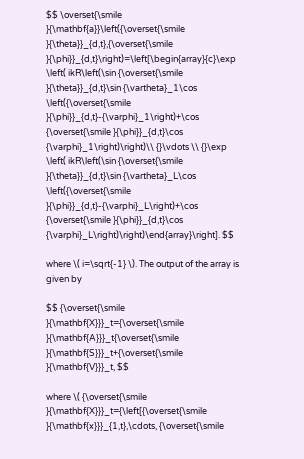$$ \overset{\smile }{\mathbf{a}}\left({\overset{\smile }{\theta}}_{d,t},{\overset{\smile }{\phi}}_{d,t}\right)=\left[\begin{array}{c}\exp \left( ikR\left(\sin {\overset{\smile }{\theta}}_{d,t}\sin {\vartheta}_1\cos \left({\overset{\smile }{\phi}}_{d,t}-{\varphi}_1\right)+\cos {\overset{\smile }{\phi}}_{d,t}\cos {\varphi}_1\right)\right)\\ {}\vdots \\ {}\exp \left( ikR\left(\sin {\overset{\smile }{\theta}}_{d,t}\sin {\vartheta}_L\cos \left({\overset{\smile }{\phi}}_{d,t}-{\varphi}_L\right)+\cos {\overset{\smile }{\phi}}_{d,t}\cos {\varphi}_L\right)\right)\end{array}\right]. $$

where \( i=\sqrt{-1} \). The output of the array is given by

$$ {\overset{\smile }{\mathbf{X}}}_t={\overset{\smile }{\mathbf{A}}}_t{\overset{\smile }{\mathbf{S}}}_t+{\overset{\smile }{\mathbf{V}}}_t, $$

where \( {\overset{\smile }{\mathbf{X}}}_t={\left[{\overset{\smile }{\mathbf{x}}}_{1,t},\cdots, {\overset{\smile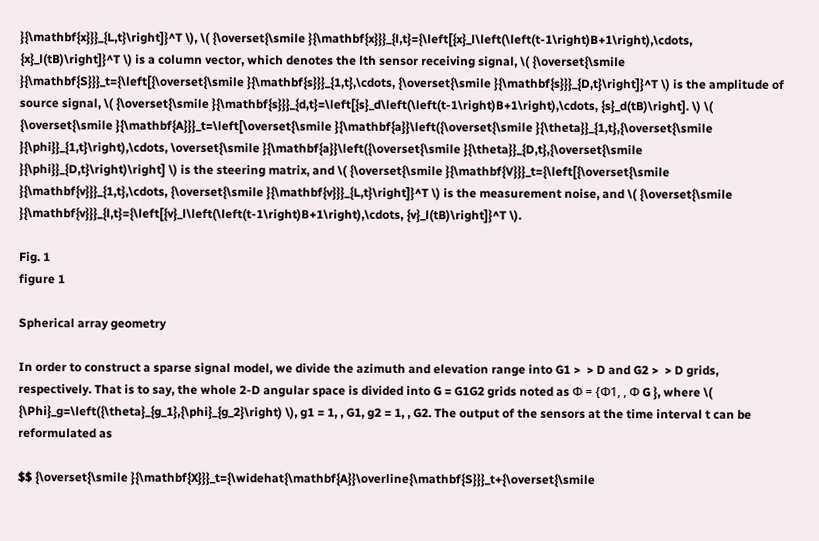}{\mathbf{x}}}_{L,t}\right]}^T \), \( {\overset{\smile }{\mathbf{x}}}_{l,t}={\left[{x}_l\left(\left(t-1\right)B+1\right),\cdots, {x}_l(tB)\right]}^T \) is a column vector, which denotes the lth sensor receiving signal, \( {\overset{\smile }{\mathbf{S}}}_t={\left[{\overset{\smile }{\mathbf{s}}}_{1,t},\cdots, {\overset{\smile }{\mathbf{s}}}_{D,t}\right]}^T \) is the amplitude of source signal, \( {\overset{\smile }{\mathbf{s}}}_{d,t}=\left[{s}_d\left(\left(t-1\right)B+1\right),\cdots, {s}_d(tB)\right]. \) \( {\overset{\smile }{\mathbf{A}}}_t=\left[\overset{\smile }{\mathbf{a}}\left({\overset{\smile }{\theta}}_{1,t},{\overset{\smile }{\phi}}_{1,t}\right),\cdots, \overset{\smile }{\mathbf{a}}\left({\overset{\smile }{\theta}}_{D,t},{\overset{\smile }{\phi}}_{D,t}\right)\right] \) is the steering matrix, and \( {\overset{\smile }{\mathbf{V}}}_t={\left[{\overset{\smile }{\mathbf{v}}}_{1,t},\cdots, {\overset{\smile }{\mathbf{v}}}_{L,t}\right]}^T \) is the measurement noise, and \( {\overset{\smile }{\mathbf{v}}}_{l,t}={\left[{v}_l\left(\left(t-1\right)B+1\right),\cdots, {v}_l(tB)\right]}^T \).

Fig. 1
figure 1

Spherical array geometry

In order to construct a sparse signal model, we divide the azimuth and elevation range into G1 >  > D and G2 >  > D grids, respectively. That is to say, the whole 2-D angular space is divided into G = G1G2 grids noted as Φ = {Φ1, , Φ G }, where \( {\Phi}_g=\left({\theta}_{g_1},{\phi}_{g_2}\right) \), g1 = 1, , G1, g2 = 1, , G2. The output of the sensors at the time interval t can be reformulated as

$$ {\overset{\smile }{\mathbf{X}}}_t={\widehat{\mathbf{A}}\overline{\mathbf{S}}}_t+{\overset{\smile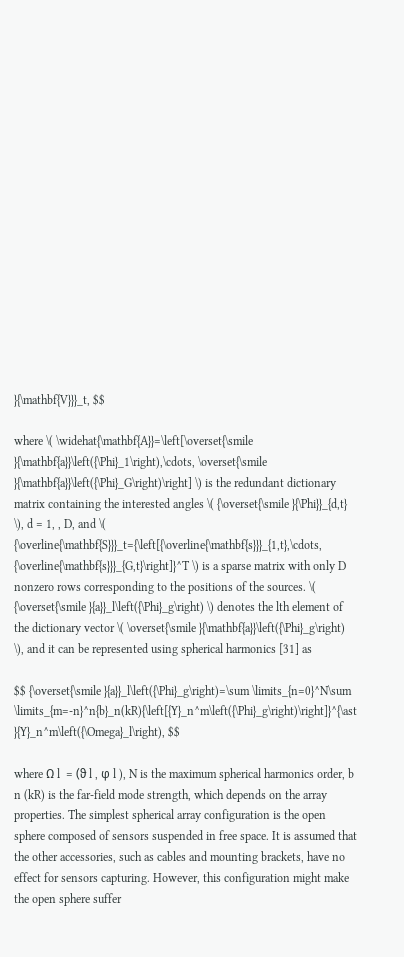}{\mathbf{V}}}_t, $$

where \( \widehat{\mathbf{A}}=\left[\overset{\smile }{\mathbf{a}}\left({\Phi}_1\right),\cdots, \overset{\smile }{\mathbf{a}}\left({\Phi}_G\right)\right] \) is the redundant dictionary matrix containing the interested angles \( {\overset{\smile }{\Phi}}_{d,t} \), d = 1, , D, and \( {\overline{\mathbf{S}}}_t={\left[{\overline{\mathbf{s}}}_{1,t},\cdots, {\overline{\mathbf{s}}}_{G,t}\right]}^T \) is a sparse matrix with only D nonzero rows corresponding to the positions of the sources. \( {\overset{\smile }{a}}_l\left({\Phi}_g\right) \) denotes the lth element of the dictionary vector \( \overset{\smile }{\mathbf{a}}\left({\Phi}_g\right) \), and it can be represented using spherical harmonics [31] as

$$ {\overset{\smile }{a}}_l\left({\Phi}_g\right)=\sum \limits_{n=0}^N\sum \limits_{m=-n}^n{b}_n(kR){\left[{Y}_n^m\left({\Phi}_g\right)\right]}^{\ast }{Y}_n^m\left({\Omega}_l\right), $$

where Ω l  = (ϑ l , φ l ), N is the maximum spherical harmonics order, b n (kR) is the far-field mode strength, which depends on the array properties. The simplest spherical array configuration is the open sphere composed of sensors suspended in free space. It is assumed that the other accessories, such as cables and mounting brackets, have no effect for sensors capturing. However, this configuration might make the open sphere suffer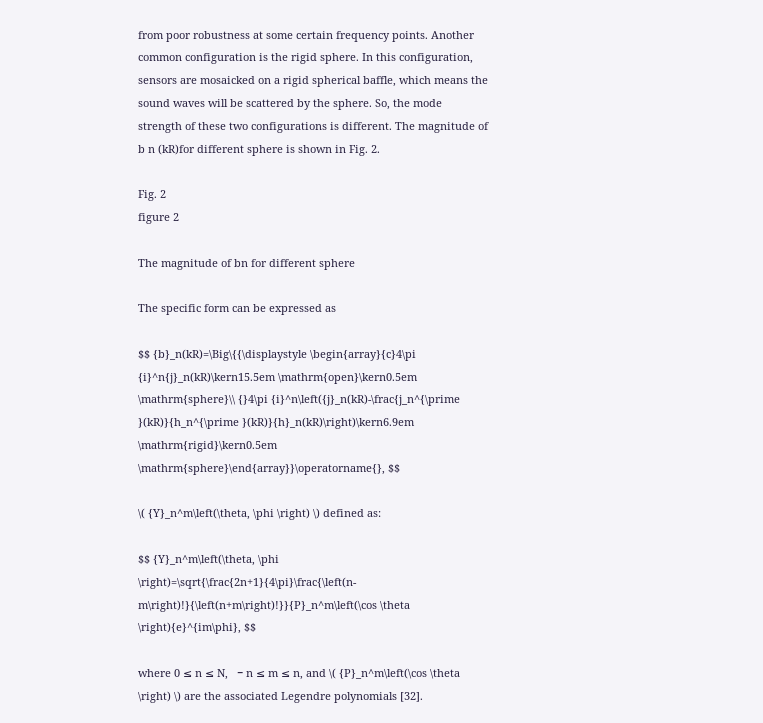from poor robustness at some certain frequency points. Another common configuration is the rigid sphere. In this configuration, sensors are mosaicked on a rigid spherical baffle, which means the sound waves will be scattered by the sphere. So, the mode strength of these two configurations is different. The magnitude of b n (kR)for different sphere is shown in Fig. 2.

Fig. 2
figure 2

The magnitude of bn for different sphere

The specific form can be expressed as

$$ {b}_n(kR)=\Big\{{\displaystyle \begin{array}{c}4\pi {i}^n{j}_n(kR)\kern15.5em \mathrm{open}\kern0.5em \mathrm{sphere}\\ {}4\pi {i}^n\left({j}_n(kR)-\frac{j_n^{\prime }(kR)}{h_n^{\prime }(kR)}{h}_n(kR)\right)\kern6.9em \mathrm{rigid}\kern0.5em \mathrm{sphere}\end{array}}\operatorname{}, $$

\( {Y}_n^m\left(\theta, \phi \right) \) defined as:

$$ {Y}_n^m\left(\theta, \phi \right)=\sqrt{\frac{2n+1}{4\pi}\frac{\left(n-m\right)!}{\left(n+m\right)!}}{P}_n^m\left(\cos \theta \right){e}^{im\phi}, $$

where 0 ≤ n ≤ N,   − n ≤ m ≤ n, and \( {P}_n^m\left(\cos \theta \right) \) are the associated Legendre polynomials [32].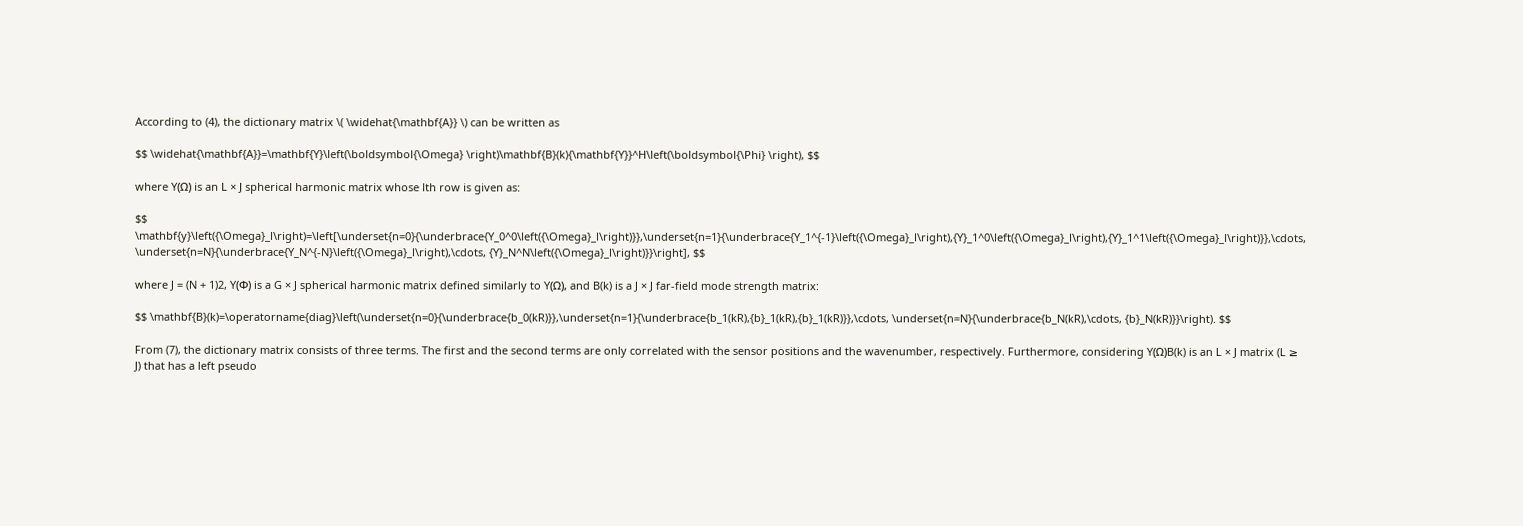According to (4), the dictionary matrix \( \widehat{\mathbf{A}} \) can be written as

$$ \widehat{\mathbf{A}}=\mathbf{Y}\left(\boldsymbol{\Omega} \right)\mathbf{B}(k){\mathbf{Y}}^H\left(\boldsymbol{\Phi} \right), $$

where Y(Ω) is an L × J spherical harmonic matrix whose lth row is given as:

$$ \mathbf{y}\left({\Omega}_l\right)=\left[\underset{n=0}{\underbrace{Y_0^0\left({\Omega}_l\right)}},\underset{n=1}{\underbrace{Y_1^{-1}\left({\Omega}_l\right),{Y}_1^0\left({\Omega}_l\right),{Y}_1^1\left({\Omega}_l\right)}},\cdots, \underset{n=N}{\underbrace{Y_N^{-N}\left({\Omega}_l\right),\cdots, {Y}_N^N\left({\Omega}_l\right)}}\right], $$

where J = (N + 1)2, Y(Φ) is a G × J spherical harmonic matrix defined similarly to Y(Ω), and B(k) is a J × J far-field mode strength matrix:

$$ \mathbf{B}(k)=\operatorname{diag}\left(\underset{n=0}{\underbrace{b_0(kR)}},\underset{n=1}{\underbrace{b_1(kR),{b}_1(kR),{b}_1(kR)}},\cdots, \underset{n=N}{\underbrace{b_N(kR),\cdots, {b}_N(kR)}}\right). $$

From (7), the dictionary matrix consists of three terms. The first and the second terms are only correlated with the sensor positions and the wavenumber, respectively. Furthermore, considering Y(Ω)B(k) is an L × J matrix (L ≥ J) that has a left pseudo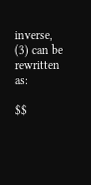inverse, (3) can be rewritten as:

$$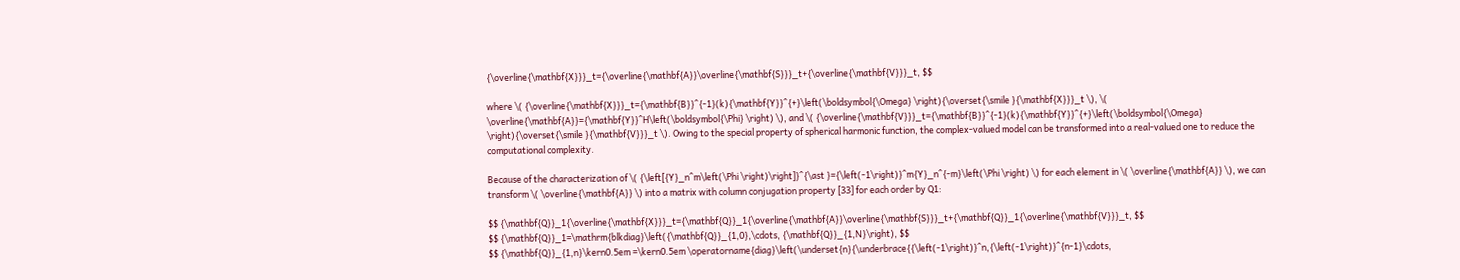{\overline{\mathbf{X}}}_t={\overline{\mathbf{A}}\overline{\mathbf{S}}}_t+{\overline{\mathbf{V}}}_t, $$

where \( {\overline{\mathbf{X}}}_t={\mathbf{B}}^{-1}(k){\mathbf{Y}}^{+}\left(\boldsymbol{\Omega} \right){\overset{\smile }{\mathbf{X}}}_t \), \( \overline{\mathbf{A}}={\mathbf{Y}}^H\left(\boldsymbol{\Phi} \right) \), and \( {\overline{\mathbf{V}}}_t={\mathbf{B}}^{-1}(k){\mathbf{Y}}^{+}\left(\boldsymbol{\Omega} \right){\overset{\smile }{\mathbf{V}}}_t \). Owing to the special property of spherical harmonic function, the complex-valued model can be transformed into a real-valued one to reduce the computational complexity.

Because of the characterization of \( {\left[{Y}_n^m\left(\Phi \right)\right]}^{\ast }={\left(-1\right)}^m{Y}_n^{-m}\left(\Phi \right) \) for each element in \( \overline{\mathbf{A}} \), we can transform \( \overline{\mathbf{A}} \) into a matrix with column conjugation property [33] for each order by Q1:

$$ {\mathbf{Q}}_1{\overline{\mathbf{X}}}_t={\mathbf{Q}}_1{\overline{\mathbf{A}}\overline{\mathbf{S}}}_t+{\mathbf{Q}}_1{\overline{\mathbf{V}}}_t, $$
$$ {\mathbf{Q}}_1=\mathrm{blkdiag}\left({\mathbf{Q}}_{1,0},\cdots, {\mathbf{Q}}_{1,N}\right), $$
$$ {\mathbf{Q}}_{1,n}\kern0.5em =\kern0.5em \operatorname{diag}\left(\underset{n}{\underbrace{{\left(-1\right)}^n,{\left(-1\right)}^{n-1}\cdots,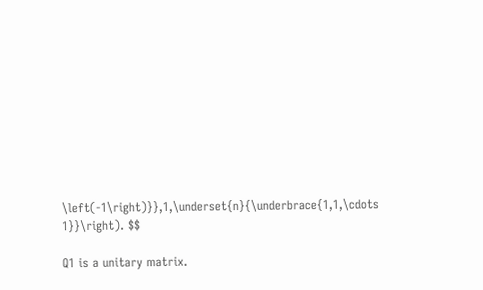\left(-1\right)}},1,\underset{n}{\underbrace{1,1,\cdots 1}}\right). $$

Q1 is a unitary matrix.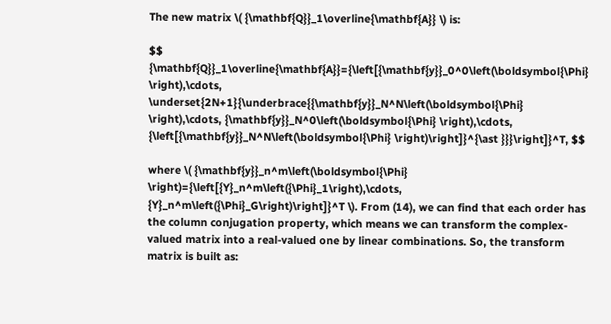The new matrix \( {\mathbf{Q}}_1\overline{\mathbf{A}} \) is:

$$ {\mathbf{Q}}_1\overline{\mathbf{A}}={\left[{\mathbf{y}}_0^0\left(\boldsymbol{\Phi} \right),\cdots, \underset{2N+1}{\underbrace{{\mathbf{y}}_N^N\left(\boldsymbol{\Phi} \right),\cdots, {\mathbf{y}}_N^0\left(\boldsymbol{\Phi} \right),\cdots, {\left[{\mathbf{y}}_N^N\left(\boldsymbol{\Phi} \right)\right]}^{\ast }}}\right]}^T, $$

where \( {\mathbf{y}}_n^m\left(\boldsymbol{\Phi} \right)={\left[{Y}_n^m\left({\Phi}_1\right),\cdots, {Y}_n^m\left({\Phi}_G\right)\right]}^T \). From (14), we can find that each order has the column conjugation property, which means we can transform the complex-valued matrix into a real-valued one by linear combinations. So, the transform matrix is built as: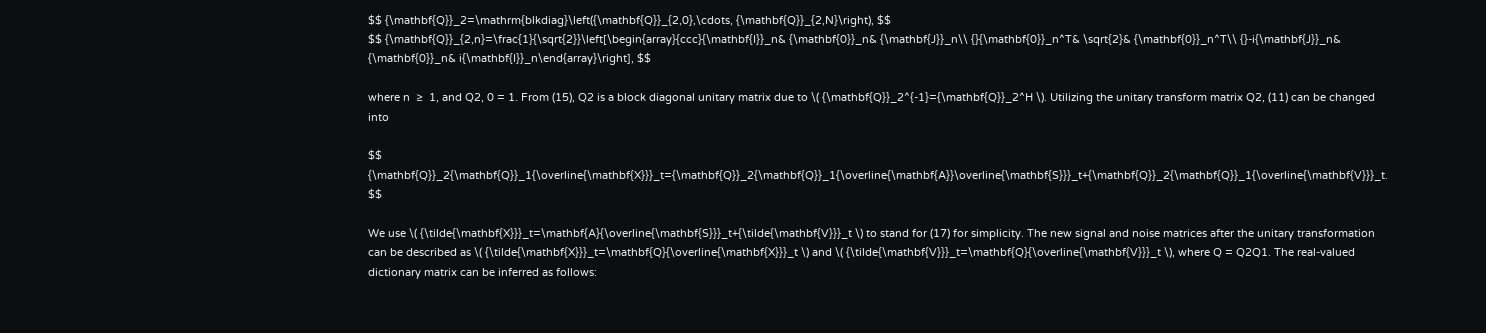$$ {\mathbf{Q}}_2=\mathrm{blkdiag}\left({\mathbf{Q}}_{2,0},\cdots, {\mathbf{Q}}_{2,N}\right), $$
$$ {\mathbf{Q}}_{2,n}=\frac{1}{\sqrt{2}}\left[\begin{array}{ccc}{\mathbf{I}}_n& {\mathbf{0}}_n& {\mathbf{J}}_n\\ {}{\mathbf{0}}_n^T& \sqrt{2}& {\mathbf{0}}_n^T\\ {}-i{\mathbf{J}}_n& {\mathbf{0}}_n& i{\mathbf{I}}_n\end{array}\right], $$

where n  ≥  1, and Q2, 0 = 1. From (15), Q2 is a block diagonal unitary matrix due to \( {\mathbf{Q}}_2^{-1}={\mathbf{Q}}_2^H \). Utilizing the unitary transform matrix Q2, (11) can be changed into

$$ {\mathbf{Q}}_2{\mathbf{Q}}_1{\overline{\mathbf{X}}}_t={\mathbf{Q}}_2{\mathbf{Q}}_1{\overline{\mathbf{A}}\overline{\mathbf{S}}}_t+{\mathbf{Q}}_2{\mathbf{Q}}_1{\overline{\mathbf{V}}}_t. $$

We use \( {\tilde{\mathbf{X}}}_t=\mathbf{A}{\overline{\mathbf{S}}}_t+{\tilde{\mathbf{V}}}_t \) to stand for (17) for simplicity. The new signal and noise matrices after the unitary transformation can be described as \( {\tilde{\mathbf{X}}}_t=\mathbf{Q}{\overline{\mathbf{X}}}_t \) and \( {\tilde{\mathbf{V}}}_t=\mathbf{Q}{\overline{\mathbf{V}}}_t \), where Q = Q2Q1. The real-valued dictionary matrix can be inferred as follows: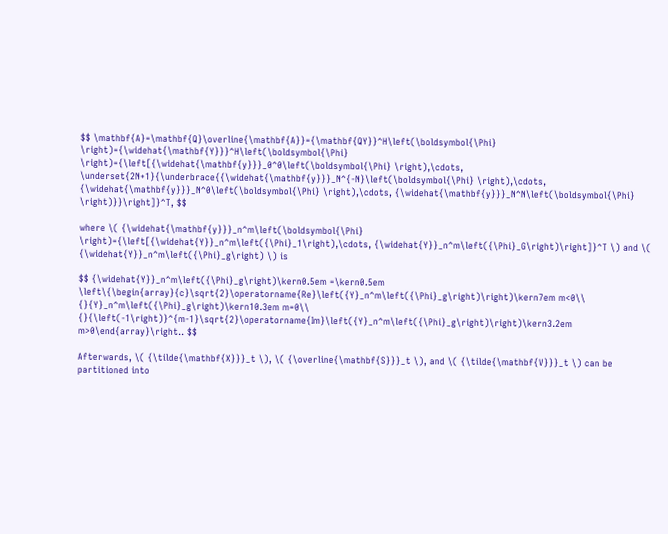$$ \mathbf{A}=\mathbf{Q}\overline{\mathbf{A}}={\mathbf{QY}}^H\left(\boldsymbol{\Phi} \right)={\widehat{\mathbf{Y}}}^H\left(\boldsymbol{\Phi} \right)={\left[{\widehat{\mathbf{y}}}_0^0\left(\boldsymbol{\Phi} \right),\cdots, \underset{2N+1}{\underbrace{{\widehat{\mathbf{y}}}_N^{-N}\left(\boldsymbol{\Phi} \right),\cdots, {\widehat{\mathbf{y}}}_N^0\left(\boldsymbol{\Phi} \right),\cdots, {\widehat{\mathbf{y}}}_N^N\left(\boldsymbol{\Phi} \right)}}\right]}^T, $$

where \( {\widehat{\mathbf{y}}}_n^m\left(\boldsymbol{\Phi} \right)={\left[{\widehat{Y}}_n^m\left({\Phi}_1\right),\cdots, {\widehat{Y}}_n^m\left({\Phi}_G\right)\right]}^T \) and \( {\widehat{Y}}_n^m\left({\Phi}_g\right) \) is

$$ {\widehat{Y}}_n^m\left({\Phi}_g\right)\kern0.5em =\kern0.5em \left\{\begin{array}{c}\sqrt{2}\operatorname{Re}\left({Y}_n^m\left({\Phi}_g\right)\right)\kern7em m<0\\ {}{Y}_n^m\left({\Phi}_g\right)\kern10.3em m=0\\ {}{\left(-1\right)}^{m-1}\sqrt{2}\operatorname{Im}\left({Y}_n^m\left({\Phi}_g\right)\right)\kern3.2em m>0\end{array}\right.. $$

Afterwards, \( {\tilde{\mathbf{X}}}_t \), \( {\overline{\mathbf{S}}}_t \), and \( {\tilde{\mathbf{V}}}_t \) can be partitioned into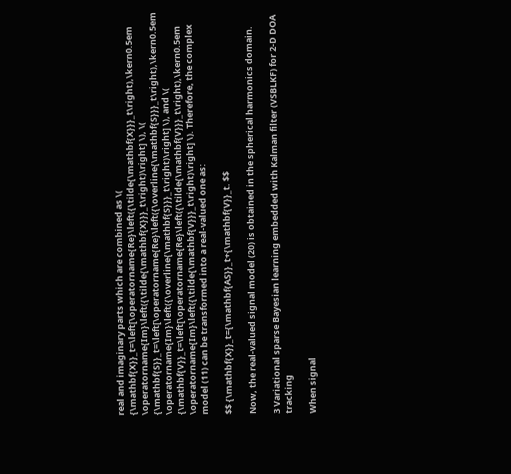real and imaginary parts which are combined as \( {\mathbf{X}}_t=\left[\operatorname{Re}\left({\tilde{\mathbf{X}}}_t\right),\kern0.5em \operatorname{Im}\left({\tilde{\mathbf{X}}}_t\right)\right] \), \( {\mathbf{S}}_t=\left[\operatorname{Re}\left({\overline{\mathbf{S}}}_t\right),\kern0.5em \operatorname{Im}\left({\overline{\mathbf{S}}}_t\right)\right] \), and \( {\mathbf{V}}_t=\left[\operatorname{Re}\left({\tilde{\mathbf{V}}}_t\right),\kern0.5em \operatorname{Im}\left({\tilde{\mathbf{V}}}_t\right)\right] \). Therefore, the complex model (11) can be transformed into a real-valued one as:

$$ {\mathbf{X}}_t={\mathbf{AS}}_t+{\mathbf{V}}_t. $$

Now, the real-valued signal model (20) is obtained in the spherical harmonics domain.

3 Variational sparse Bayesian learning embedded with Kalman filter (VSBLKF) for 2-D DOA tracking

When signal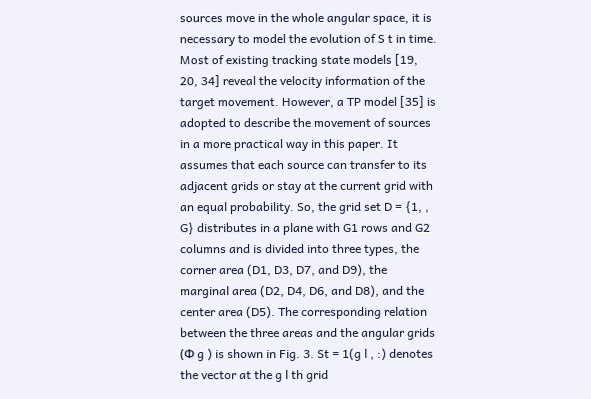sources move in the whole angular space, it is necessary to model the evolution of S t in time. Most of existing tracking state models [19, 20, 34] reveal the velocity information of the target movement. However, a TP model [35] is adopted to describe the movement of sources in a more practical way in this paper. It assumes that each source can transfer to its adjacent grids or stay at the current grid with an equal probability. So, the grid set D = {1, , G} distributes in a plane with G1 rows and G2 columns and is divided into three types, the corner area (D1, D3, D7, and D9), the marginal area (D2, D4, D6, and D8), and the center area (D5). The corresponding relation between the three areas and the angular grids (Φ g ) is shown in Fig. 3. St = 1(g l , :) denotes the vector at the g l th grid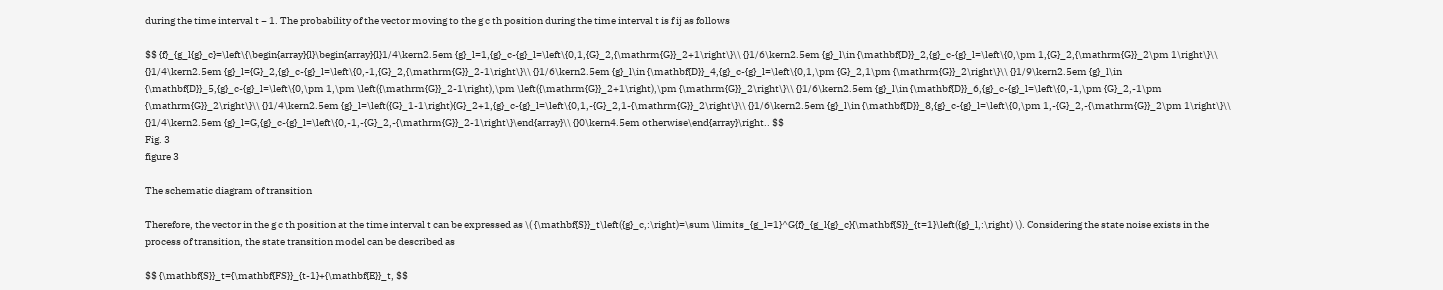during the time interval t − 1. The probability of the vector moving to the g c th position during the time interval t is f ij as follows

$$ {f}_{g_l{g}_c}=\left\{\begin{array}{l}\begin{array}{l}1/4\kern2.5em {g}_l=1,{g}_c-{g}_l=\left\{0,1,{G}_2,{\mathrm{G}}_2+1\right\}\\ {}1/6\kern2.5em {g}_l\in {\mathbf{D}}_2,{g}_c-{g}_l=\left\{0,\pm 1,{G}_2,{\mathrm{G}}_2\pm 1\right\}\\ {}1/4\kern2.5em {g}_l={G}_2,{g}_c-{g}_l=\left\{0,-1,{G}_2,{\mathrm{G}}_2-1\right\}\\ {}1/6\kern2.5em {g}_l\in {\mathbf{D}}_4,{g}_c-{g}_l=\left\{0,1,\pm {G}_2,1\pm {\mathrm{G}}_2\right\}\\ {}1/9\kern2.5em {g}_l\in {\mathbf{D}}_5,{g}_c-{g}_l=\left\{0,\pm 1,\pm \left({\mathrm{G}}_2-1\right),\pm \left({\mathrm{G}}_2+1\right),\pm {\mathrm{G}}_2\right\}\\ {}1/6\kern2.5em {g}_l\in {\mathbf{D}}_6,{g}_c-{g}_l=\left\{0,-1,\pm {G}_2,-1\pm {\mathrm{G}}_2\right\}\\ {}1/4\kern2.5em {g}_l=\left({G}_1-1\right){G}_2+1,{g}_c-{g}_l=\left\{0,1,-{G}_2,1-{\mathrm{G}}_2\right\}\\ {}1/6\kern2.5em {g}_l\in {\mathbf{D}}_8,{g}_c-{g}_l=\left\{0,\pm 1,-{G}_2,-{\mathrm{G}}_2\pm 1\right\}\\ {}1/4\kern2.5em {g}_l=G,{g}_c-{g}_l=\left\{0,-1,-{G}_2,-{\mathrm{G}}_2-1\right\}\end{array}\\ {}0\kern4.5em otherwise\end{array}\right.. $$
Fig. 3
figure 3

The schematic diagram of transition

Therefore, the vector in the g c th position at the time interval t can be expressed as \( {\mathbf{S}}_t\left({g}_c,:\right)=\sum \limits_{g_l=1}^G{f}_{g_l{g}_c}{\mathbf{S}}_{t=1}\left({g}_l,:\right) \). Considering the state noise exists in the process of transition, the state transition model can be described as

$$ {\mathbf{S}}_t={\mathbf{FS}}_{t-1}+{\mathbf{E}}_t, $$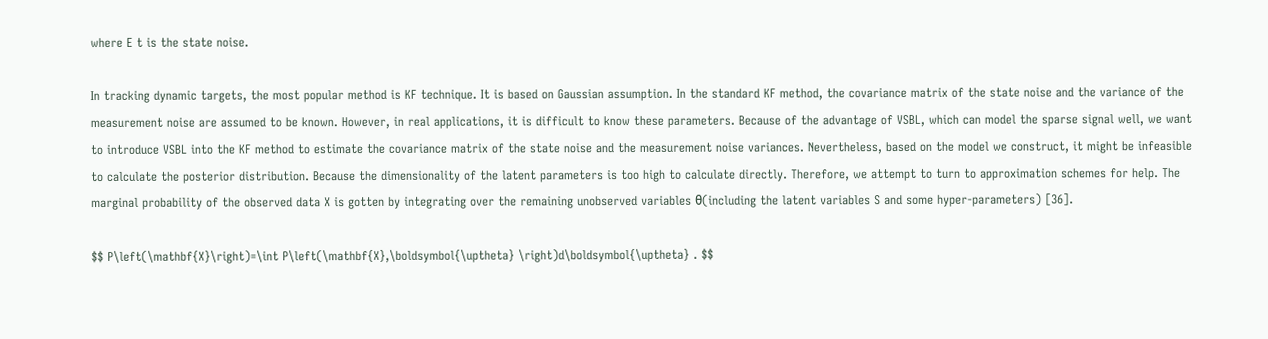where E t is the state noise.

In tracking dynamic targets, the most popular method is KF technique. It is based on Gaussian assumption. In the standard KF method, the covariance matrix of the state noise and the variance of the measurement noise are assumed to be known. However, in real applications, it is difficult to know these parameters. Because of the advantage of VSBL, which can model the sparse signal well, we want to introduce VSBL into the KF method to estimate the covariance matrix of the state noise and the measurement noise variances. Nevertheless, based on the model we construct, it might be infeasible to calculate the posterior distribution. Because the dimensionality of the latent parameters is too high to calculate directly. Therefore, we attempt to turn to approximation schemes for help. The marginal probability of the observed data X is gotten by integrating over the remaining unobserved variables θ(including the latent variables S and some hyper-parameters) [36].

$$ P\left(\mathbf{X}\right)=\int P\left(\mathbf{X},\boldsymbol{\uptheta} \right)d\boldsymbol{\uptheta} . $$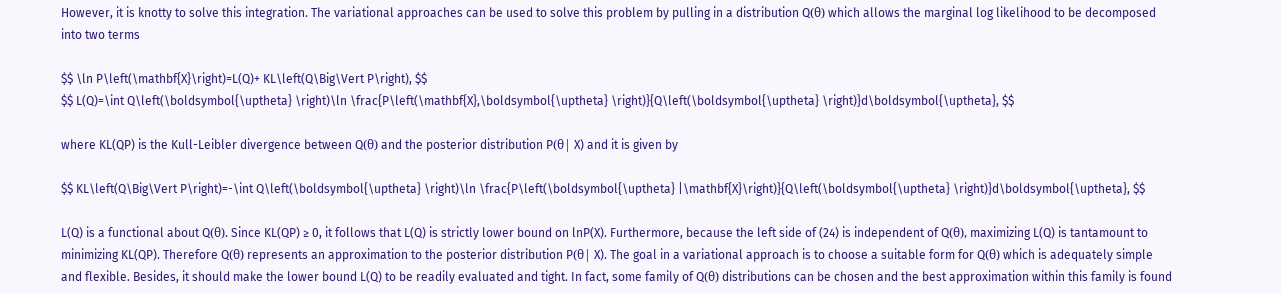However, it is knotty to solve this integration. The variational approaches can be used to solve this problem by pulling in a distribution Q(θ) which allows the marginal log likelihood to be decomposed into two terms

$$ \ln P\left(\mathbf{X}\right)=L(Q)+ KL\left(Q\Big\Vert P\right), $$
$$ L(Q)=\int Q\left(\boldsymbol{\uptheta} \right)\ln \frac{P\left(\mathbf{X},\boldsymbol{\uptheta} \right)}{Q\left(\boldsymbol{\uptheta} \right)}d\boldsymbol{\uptheta}, $$

where KL(QP) is the Kull-Leibler divergence between Q(θ) and the posterior distribution P(θ| X) and it is given by

$$ KL\left(Q\Big\Vert P\right)=-\int Q\left(\boldsymbol{\uptheta} \right)\ln \frac{P\left(\boldsymbol{\uptheta} |\mathbf{X}\right)}{Q\left(\boldsymbol{\uptheta} \right)}d\boldsymbol{\uptheta}, $$

L(Q) is a functional about Q(θ). Since KL(QP) ≥ 0, it follows that L(Q) is strictly lower bound on lnP(X). Furthermore, because the left side of (24) is independent of Q(θ), maximizing L(Q) is tantamount to minimizing KL(QP). Therefore Q(θ) represents an approximation to the posterior distribution P(θ| X). The goal in a variational approach is to choose a suitable form for Q(θ) which is adequately simple and flexible. Besides, it should make the lower bound L(Q) to be readily evaluated and tight. In fact, some family of Q(θ) distributions can be chosen and the best approximation within this family is found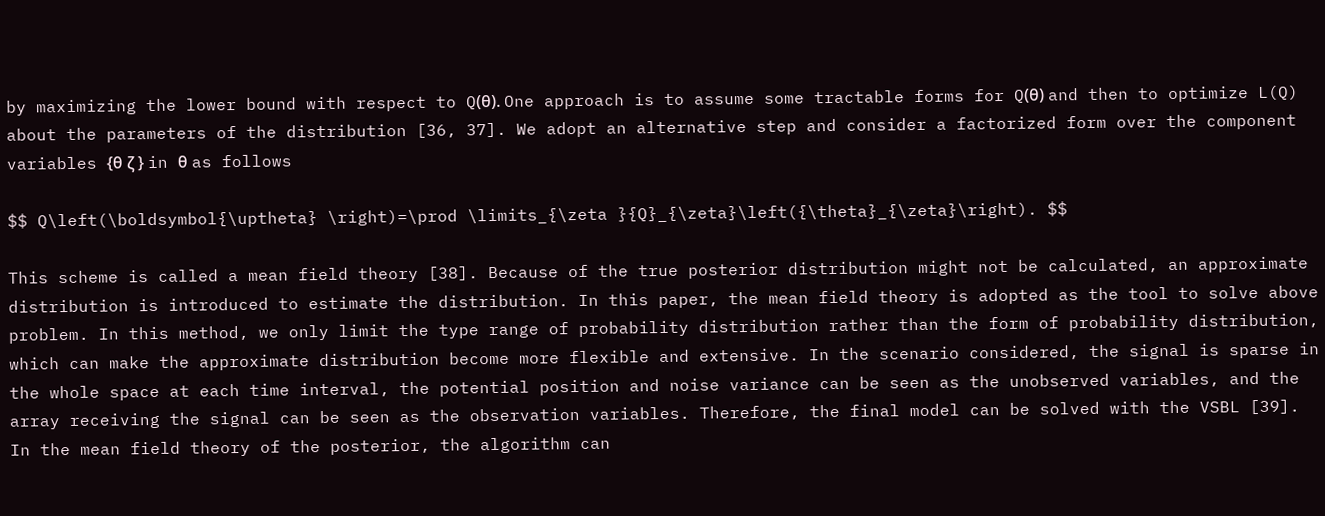by maximizing the lower bound with respect to Q(θ). One approach is to assume some tractable forms for Q(θ) and then to optimize L(Q) about the parameters of the distribution [36, 37]. We adopt an alternative step and consider a factorized form over the component variables {θ ζ } in θ as follows

$$ Q\left(\boldsymbol{\uptheta} \right)=\prod \limits_{\zeta }{Q}_{\zeta}\left({\theta}_{\zeta}\right). $$

This scheme is called a mean field theory [38]. Because of the true posterior distribution might not be calculated, an approximate distribution is introduced to estimate the distribution. In this paper, the mean field theory is adopted as the tool to solve above problem. In this method, we only limit the type range of probability distribution rather than the form of probability distribution, which can make the approximate distribution become more flexible and extensive. In the scenario considered, the signal is sparse in the whole space at each time interval, the potential position and noise variance can be seen as the unobserved variables, and the array receiving the signal can be seen as the observation variables. Therefore, the final model can be solved with the VSBL [39]. In the mean field theory of the posterior, the algorithm can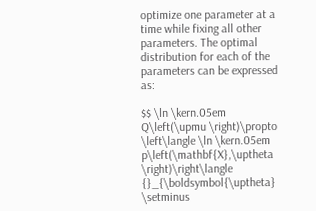optimize one parameter at a time while fixing all other parameters. The optimal distribution for each of the parameters can be expressed as:

$$ \ln \kern.05em Q\left(\upmu \right)\propto \left\langle \ln \kern.05em p\left(\mathbf{X},\uptheta \right)\right\langle {}_{\boldsymbol{\uptheta} \setminus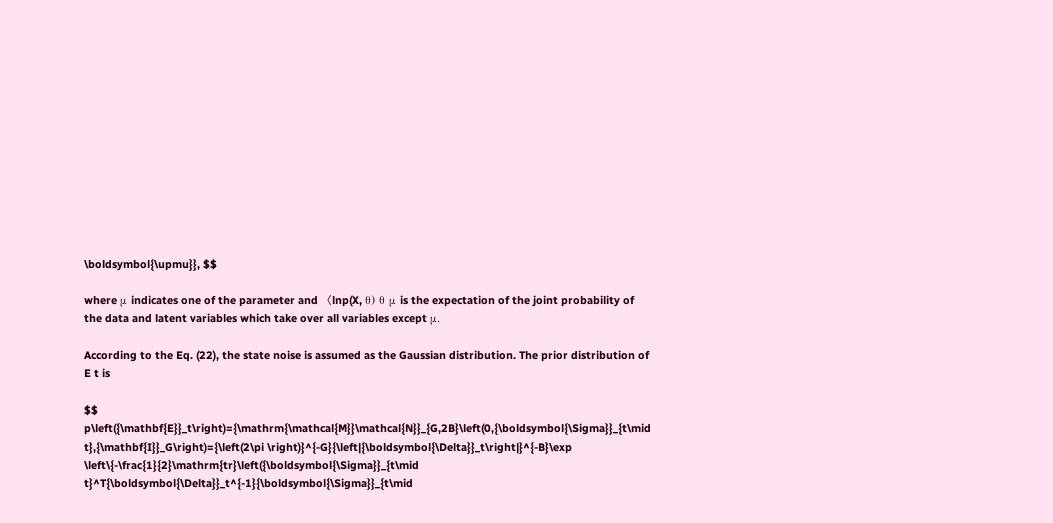\boldsymbol{\upmu}}, $$

where μ indicates one of the parameter and 〈lnp(X, θ) θ μ is the expectation of the joint probability of the data and latent variables which take over all variables except μ.

According to the Eq. (22), the state noise is assumed as the Gaussian distribution. The prior distribution of E t is

$$ p\left({\mathbf{E}}_t\right)={\mathrm{\mathcal{M}}\mathcal{N}}_{G,2B}\left(0,{\boldsymbol{\Sigma}}_{t\mid t},{\mathbf{I}}_G\right)={\left(2\pi \right)}^{-G}{\left|{\boldsymbol{\Delta}}_t\right|}^{-B}\exp \left\{-\frac{1}{2}\mathrm{tr}\left({\boldsymbol{\Sigma}}_{t\mid t}^T{\boldsymbol{\Delta}}_t^{-1}{\boldsymbol{\Sigma}}_{t\mid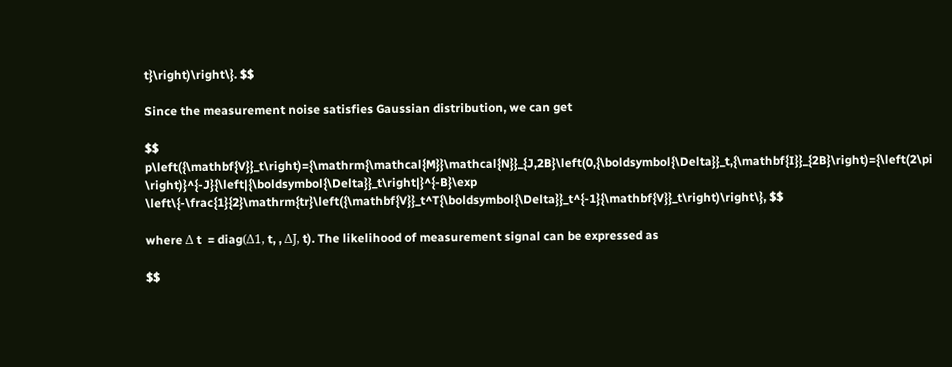t}\right)\right\}. $$

Since the measurement noise satisfies Gaussian distribution, we can get

$$ p\left({\mathbf{V}}_t\right)={\mathrm{\mathcal{M}}\mathcal{N}}_{J,2B}\left(0,{\boldsymbol{\Delta}}_t,{\mathbf{I}}_{2B}\right)={\left(2\pi \right)}^{-J}{\left|{\boldsymbol{\Delta}}_t\right|}^{-B}\exp \left\{-\frac{1}{2}\mathrm{tr}\left({\mathbf{V}}_t^T{\boldsymbol{\Delta}}_t^{-1}{\mathbf{V}}_t\right)\right\}, $$

where Δ t  = diag(Δ1, t, , ΔJ, t). The likelihood of measurement signal can be expressed as

$$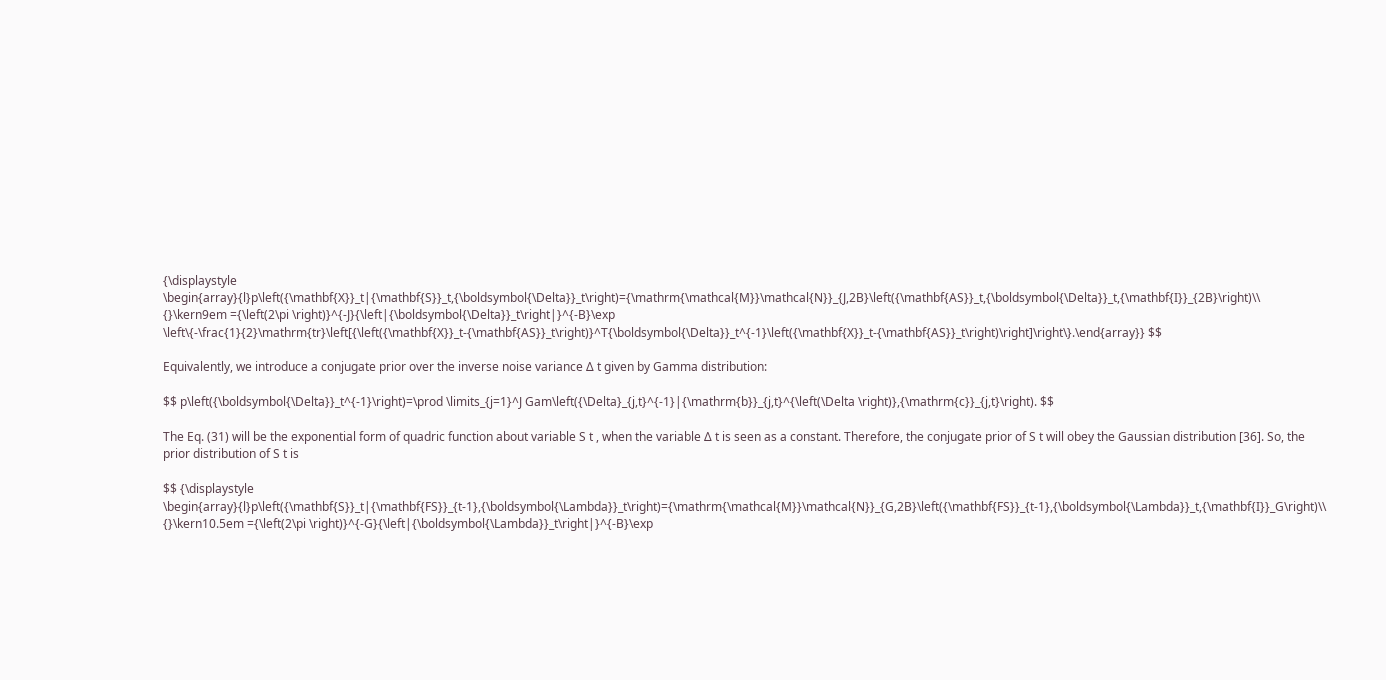{\displaystyle \begin{array}{l}p\left({\mathbf{X}}_t|{\mathbf{S}}_t,{\boldsymbol{\Delta}}_t\right)={\mathrm{\mathcal{M}}\mathcal{N}}_{J,2B}\left({\mathbf{AS}}_t,{\boldsymbol{\Delta}}_t,{\mathbf{I}}_{2B}\right)\\ {}\kern9em ={\left(2\pi \right)}^{-J}{\left|{\boldsymbol{\Delta}}_t\right|}^{-B}\exp \left\{-\frac{1}{2}\mathrm{tr}\left[{\left({\mathbf{X}}_t-{\mathbf{AS}}_t\right)}^T{\boldsymbol{\Delta}}_t^{-1}\left({\mathbf{X}}_t-{\mathbf{AS}}_t\right)\right]\right\}.\end{array}} $$

Equivalently, we introduce a conjugate prior over the inverse noise variance Δ t given by Gamma distribution:

$$ p\left({\boldsymbol{\Delta}}_t^{-1}\right)=\prod \limits_{j=1}^J Gam\left({\Delta}_{j,t}^{-1}|{\mathrm{b}}_{j,t}^{\left(\Delta \right)},{\mathrm{c}}_{j,t}\right). $$

The Eq. (31) will be the exponential form of quadric function about variable S t , when the variable Δ t is seen as a constant. Therefore, the conjugate prior of S t will obey the Gaussian distribution [36]. So, the prior distribution of S t is

$$ {\displaystyle \begin{array}{l}p\left({\mathbf{S}}_t|{\mathbf{FS}}_{t-1},{\boldsymbol{\Lambda}}_t\right)={\mathrm{\mathcal{M}}\mathcal{N}}_{G,2B}\left({\mathbf{FS}}_{t-1},{\boldsymbol{\Lambda}}_t,{\mathbf{I}}_G\right)\\ {}\kern10.5em ={\left(2\pi \right)}^{-G}{\left|{\boldsymbol{\Lambda}}_t\right|}^{-B}\exp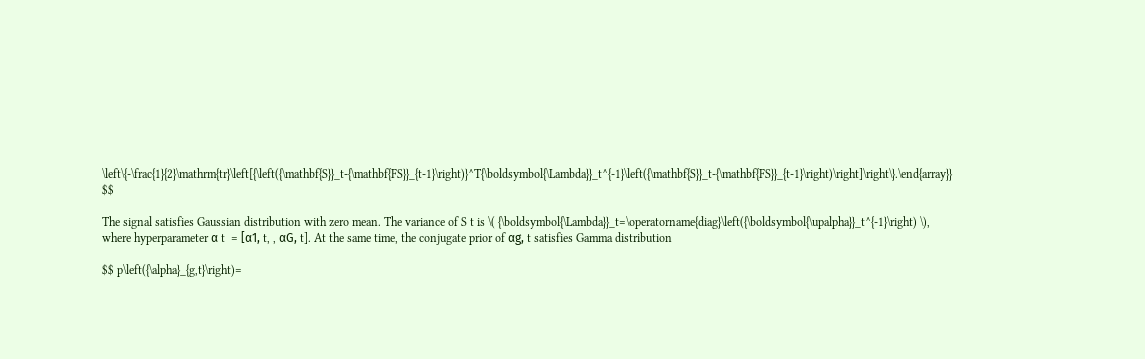\left\{-\frac{1}{2}\mathrm{tr}\left[{\left({\mathbf{S}}_t-{\mathbf{FS}}_{t-1}\right)}^T{\boldsymbol{\Lambda}}_t^{-1}\left({\mathbf{S}}_t-{\mathbf{FS}}_{t-1}\right)\right]\right\}.\end{array}} $$

The signal satisfies Gaussian distribution with zero mean. The variance of S t is \( {\boldsymbol{\Lambda}}_t=\operatorname{diag}\left({\boldsymbol{\upalpha}}_t^{-1}\right) \), where hyperparameter α t  = [α1, t, , αG, t]. At the same time, the conjugate prior of αg, t satisfies Gamma distribution

$$ p\left({\alpha}_{g,t}\right)=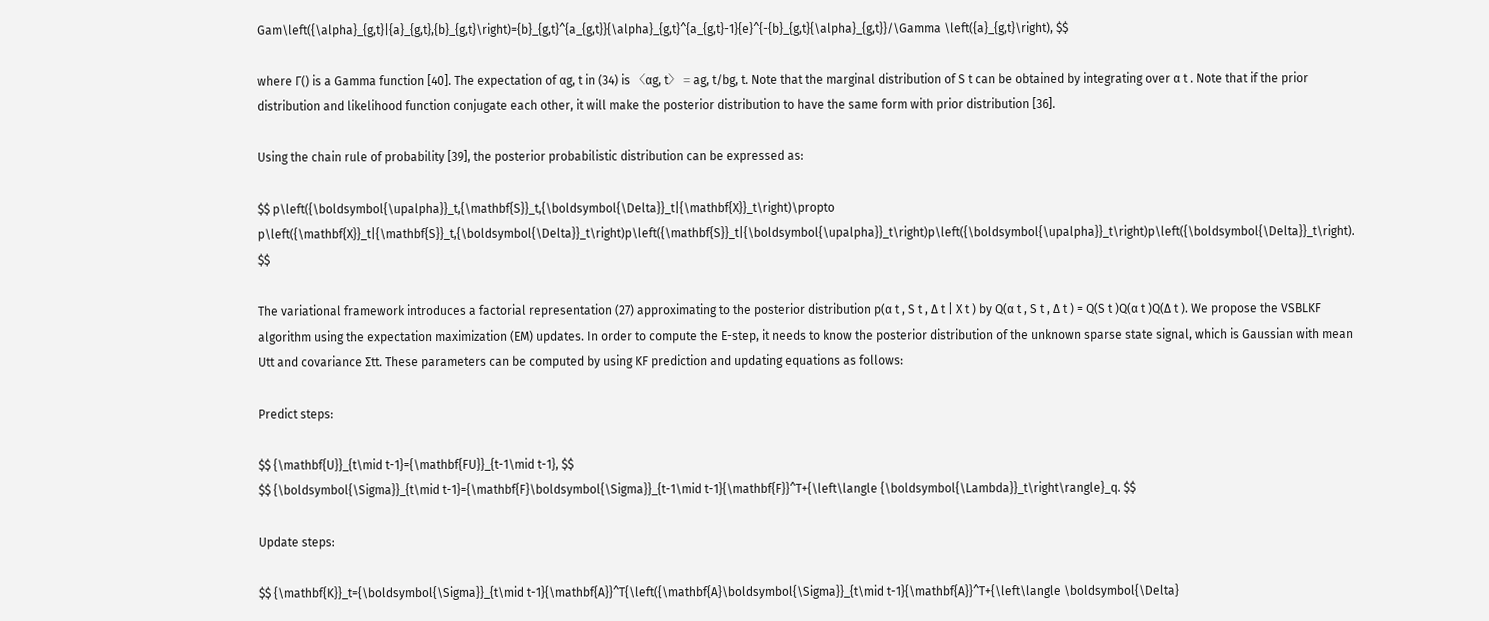Gam\left({\alpha}_{g,t}|{a}_{g,t},{b}_{g,t}\right)={b}_{g,t}^{a_{g,t}}{\alpha}_{g,t}^{a_{g,t}-1}{e}^{-{b}_{g,t}{\alpha}_{g,t}}/\Gamma \left({a}_{g,t}\right), $$

where Γ() is a Gamma function [40]. The expectation of αg, t in (34) is 〈αg, t〉 = ag, t/bg, t. Note that the marginal distribution of S t can be obtained by integrating over α t . Note that if the prior distribution and likelihood function conjugate each other, it will make the posterior distribution to have the same form with prior distribution [36].

Using the chain rule of probability [39], the posterior probabilistic distribution can be expressed as:

$$ p\left({\boldsymbol{\upalpha}}_t,{\mathbf{S}}_t,{\boldsymbol{\Delta}}_t|{\mathbf{X}}_t\right)\propto p\left({\mathbf{X}}_t|{\mathbf{S}}_t,{\boldsymbol{\Delta}}_t\right)p\left({\mathbf{S}}_t|{\boldsymbol{\upalpha}}_t\right)p\left({\boldsymbol{\upalpha}}_t\right)p\left({\boldsymbol{\Delta}}_t\right). $$

The variational framework introduces a factorial representation (27) approximating to the posterior distribution p(α t , S t , Δ t | X t ) by Q(α t , S t , Δ t ) = Q(S t )Q(α t )Q(Δ t ). We propose the VSBLKF algorithm using the expectation maximization (EM) updates. In order to compute the E-step, it needs to know the posterior distribution of the unknown sparse state signal, which is Gaussian with mean Utt and covariance Σtt. These parameters can be computed by using KF prediction and updating equations as follows:

Predict steps:

$$ {\mathbf{U}}_{t\mid t-1}={\mathbf{FU}}_{t-1\mid t-1}, $$
$$ {\boldsymbol{\Sigma}}_{t\mid t-1}={\mathbf{F}\boldsymbol{\Sigma}}_{t-1\mid t-1}{\mathbf{F}}^T+{\left\langle {\boldsymbol{\Lambda}}_t\right\rangle}_q. $$

Update steps:

$$ {\mathbf{K}}_t={\boldsymbol{\Sigma}}_{t\mid t-1}{\mathbf{A}}^T{\left({\mathbf{A}\boldsymbol{\Sigma}}_{t\mid t-1}{\mathbf{A}}^T+{\left\langle \boldsymbol{\Delta}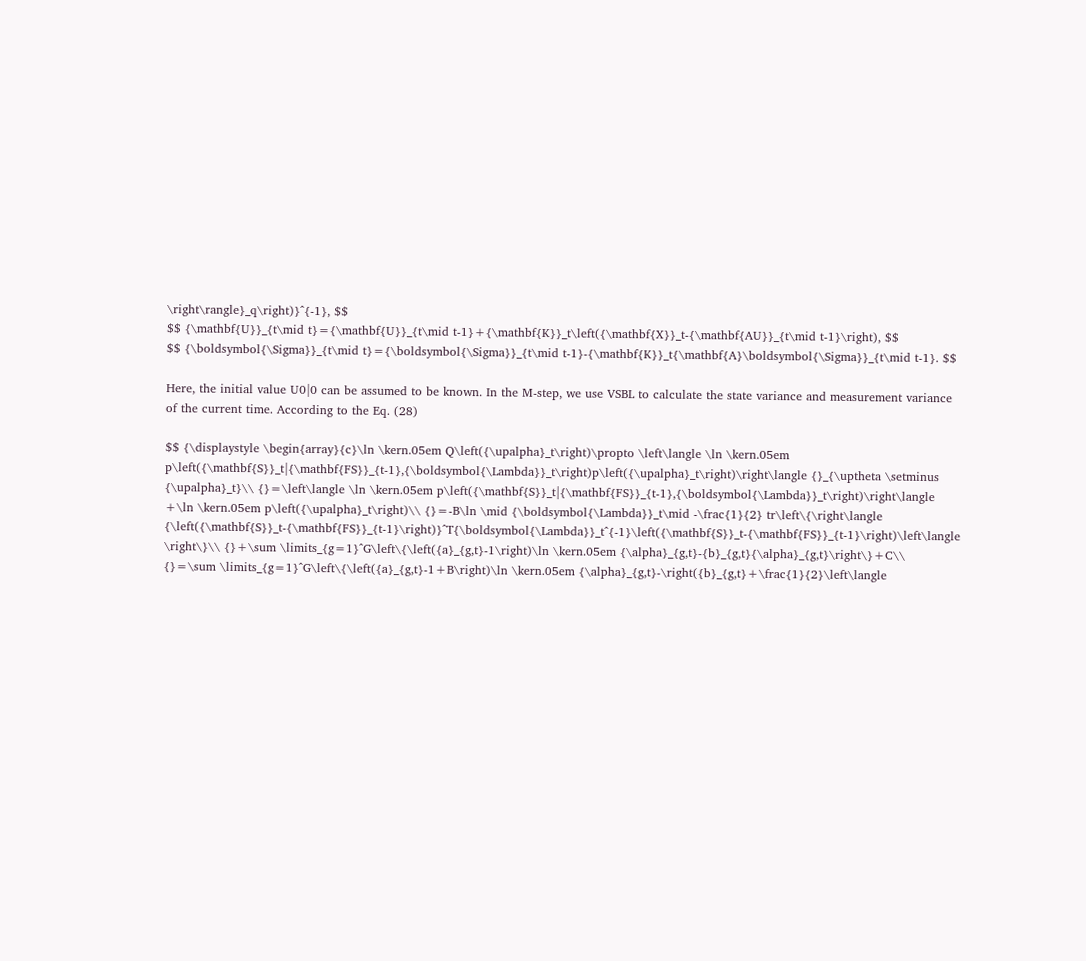\right\rangle}_q\right)}^{-1}, $$
$$ {\mathbf{U}}_{t\mid t}={\mathbf{U}}_{t\mid t-1}+{\mathbf{K}}_t\left({\mathbf{X}}_t-{\mathbf{AU}}_{t\mid t-1}\right), $$
$$ {\boldsymbol{\Sigma}}_{t\mid t}={\boldsymbol{\Sigma}}_{t\mid t-1}-{\mathbf{K}}_t{\mathbf{A}\boldsymbol{\Sigma}}_{t\mid t-1}. $$

Here, the initial value U0|0 can be assumed to be known. In the M-step, we use VSBL to calculate the state variance and measurement variance of the current time. According to the Eq. (28)

$$ {\displaystyle \begin{array}{c}\ln \kern.05em Q\left({\upalpha}_t\right)\propto \left\langle \ln \kern.05em p\left({\mathbf{S}}_t|{\mathbf{FS}}_{t-1},{\boldsymbol{\Lambda}}_t\right)p\left({\upalpha}_t\right)\right\langle {}_{\uptheta \setminus {\upalpha}_t}\\ {}=\left\langle \ln \kern.05em p\left({\mathbf{S}}_t|{\mathbf{FS}}_{t-1},{\boldsymbol{\Lambda}}_t\right)\right\langle +\ln \kern.05em p\left({\upalpha}_t\right)\\ {}=-B\ln \mid {\boldsymbol{\Lambda}}_t\mid -\frac{1}{2} tr\left\{\right\langle {\left({\mathbf{S}}_t-{\mathbf{FS}}_{t-1}\right)}^T{\boldsymbol{\Lambda}}_t^{-1}\left({\mathbf{S}}_t-{\mathbf{FS}}_{t-1}\right)\left\langle \right\}\\ {}+\sum \limits_{g=1}^G\left\{\left({a}_{g,t}-1\right)\ln \kern.05em {\alpha}_{g,t}-{b}_{g,t}{\alpha}_{g,t}\right\}+C\\ {}=\sum \limits_{g=1}^G\left\{\left({a}_{g,t}-1+B\right)\ln \kern.05em {\alpha}_{g,t}-\right({b}_{g,t}+\frac{1}{2}\left\langle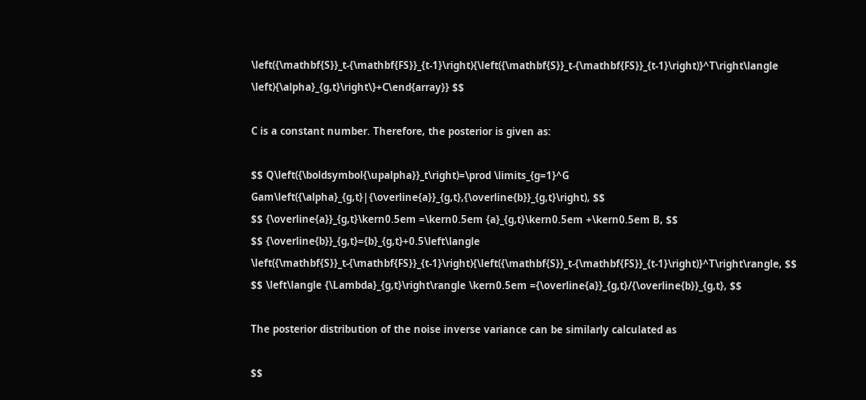\left({\mathbf{S}}_t-{\mathbf{FS}}_{t-1}\right){\left({\mathbf{S}}_t-{\mathbf{FS}}_{t-1}\right)}^T\right\langle \left){\alpha}_{g,t}\right\}+C\end{array}} $$

C is a constant number. Therefore, the posterior is given as:

$$ Q\left({\boldsymbol{\upalpha}}_t\right)=\prod \limits_{g=1}^G Gam\left({\alpha}_{g,t}|{\overline{a}}_{g,t},{\overline{b}}_{g,t}\right), $$
$$ {\overline{a}}_{g,t}\kern0.5em =\kern0.5em {a}_{g,t}\kern0.5em +\kern0.5em B, $$
$$ {\overline{b}}_{g,t}={b}_{g,t}+0.5\left\langle \left({\mathbf{S}}_t-{\mathbf{FS}}_{t-1}\right){\left({\mathbf{S}}_t-{\mathbf{FS}}_{t-1}\right)}^T\right\rangle, $$
$$ \left\langle {\Lambda}_{g,t}\right\rangle \kern0.5em ={\overline{a}}_{g,t}/{\overline{b}}_{g,t}, $$

The posterior distribution of the noise inverse variance can be similarly calculated as

$$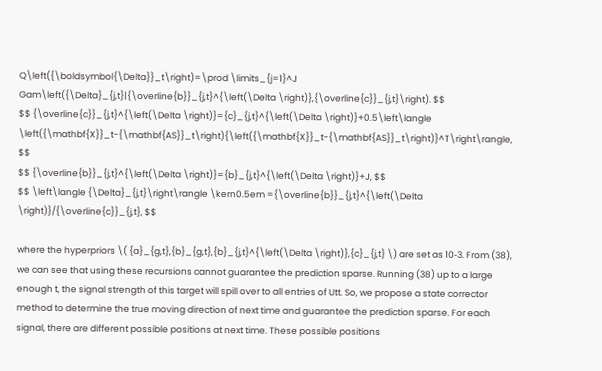Q\left({\boldsymbol{\Delta}}_t\right)=\prod \limits_{j=1}^J Gam\left({\Delta}_{j,t}|{\overline{b}}_{j,t}^{\left(\Delta \right)},{\overline{c}}_{j,t}\right). $$
$$ {\overline{c}}_{j,t}^{\left(\Delta \right)}={c}_{j,t}^{\left(\Delta \right)}+0.5\left\langle \left({\mathbf{X}}_t-{\mathbf{AS}}_t\right){\left({\mathbf{X}}_t-{\mathbf{AS}}_t\right)}^T\right\rangle, $$
$$ {\overline{b}}_{j,t}^{\left(\Delta \right)}={b}_{j,t}^{\left(\Delta \right)}+J, $$
$$ \left\langle {\Delta}_{j,t}\right\rangle \kern0.5em ={\overline{b}}_{j,t}^{\left(\Delta \right)}/{\overline{c}}_{j,t}, $$

where the hyperpriors \( {a}_{g,t},{b}_{g,t},{b}_{j,t}^{\left(\Delta \right)},{c}_{j,t} \) are set as 10‐3. From (38), we can see that using these recursions cannot guarantee the prediction sparse. Running (38) up to a large enough t, the signal strength of this target will spill over to all entries of Utt. So, we propose a state corrector method to determine the true moving direction of next time and guarantee the prediction sparse. For each signal, there are different possible positions at next time. These possible positions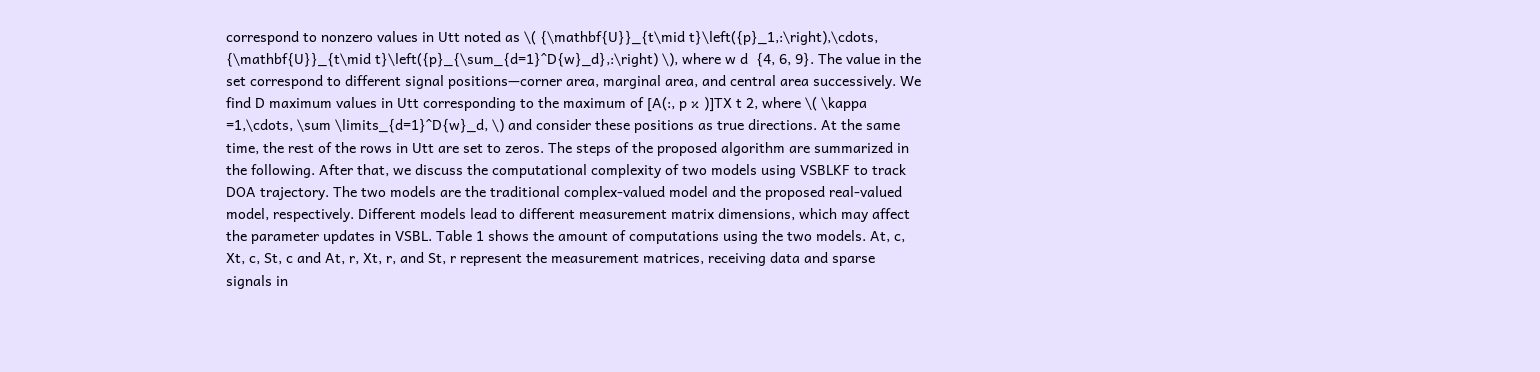correspond to nonzero values in Utt noted as \( {\mathbf{U}}_{t\mid t}\left({p}_1,:\right),\cdots, {\mathbf{U}}_{t\mid t}\left({p}_{\sum_{d=1}^D{w}_d},:\right) \), where w d  {4, 6, 9}. The value in the set correspond to different signal positions—corner area, marginal area, and central area successively. We find D maximum values in Utt corresponding to the maximum of [A(:, p κ )]TX t 2, where \( \kappa =1,\cdots, \sum \limits_{d=1}^D{w}_d, \) and consider these positions as true directions. At the same time, the rest of the rows in Utt are set to zeros. The steps of the proposed algorithm are summarized in the following. After that, we discuss the computational complexity of two models using VSBLKF to track DOA trajectory. The two models are the traditional complex-valued model and the proposed real-valued model, respectively. Different models lead to different measurement matrix dimensions, which may affect the parameter updates in VSBL. Table 1 shows the amount of computations using the two models. At, c, Xt, c, St, c and At, r, Xt, r, and St, r represent the measurement matrices, receiving data and sparse signals in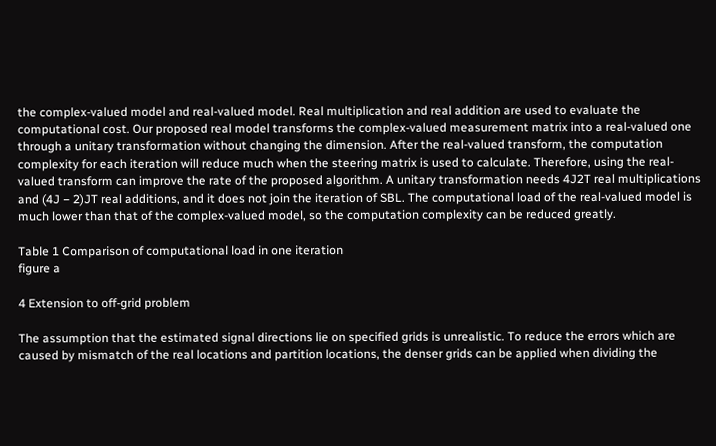the complex-valued model and real-valued model. Real multiplication and real addition are used to evaluate the computational cost. Our proposed real model transforms the complex-valued measurement matrix into a real-valued one through a unitary transformation without changing the dimension. After the real-valued transform, the computation complexity for each iteration will reduce much when the steering matrix is used to calculate. Therefore, using the real-valued transform can improve the rate of the proposed algorithm. A unitary transformation needs 4J2T real multiplications and (4J − 2)JT real additions, and it does not join the iteration of SBL. The computational load of the real-valued model is much lower than that of the complex-valued model, so the computation complexity can be reduced greatly.

Table 1 Comparison of computational load in one iteration
figure a

4 Extension to off-grid problem

The assumption that the estimated signal directions lie on specified grids is unrealistic. To reduce the errors which are caused by mismatch of the real locations and partition locations, the denser grids can be applied when dividing the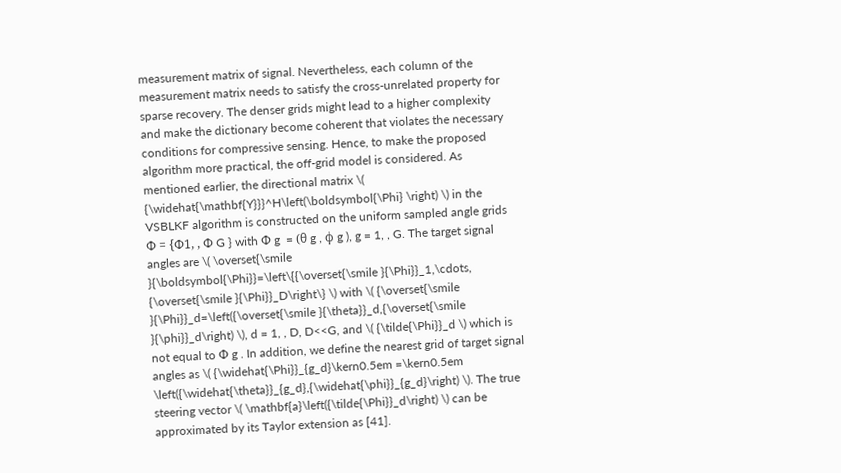measurement matrix of signal. Nevertheless, each column of the measurement matrix needs to satisfy the cross-unrelated property for sparse recovery. The denser grids might lead to a higher complexity and make the dictionary become coherent that violates the necessary conditions for compressive sensing. Hence, to make the proposed algorithm more practical, the off-grid model is considered. As mentioned earlier, the directional matrix \( {\widehat{\mathbf{Y}}}^H\left(\boldsymbol{\Phi} \right) \) in the VSBLKF algorithm is constructed on the uniform sampled angle grids Φ = {Φ1, , Φ G } with Φ g  = (θ g , ϕ g ), g = 1, , G. The target signal angles are \( \overset{\smile }{\boldsymbol{\Phi}}=\left\{{\overset{\smile }{\Phi}}_1,\cdots, {\overset{\smile }{\Phi}}_D\right\} \) with \( {\overset{\smile }{\Phi}}_d=\left({\overset{\smile }{\theta}}_d,{\overset{\smile }{\phi}}_d\right) \), d = 1, , D, D<<G, and \( {\tilde{\Phi}}_d \) which is not equal to Φ g . In addition, we define the nearest grid of target signal angles as \( {\widehat{\Phi}}_{g_d}\kern0.5em =\kern0.5em \left({\widehat{\theta}}_{g_d},{\widehat{\phi}}_{g_d}\right) \). The true steering vector \( \mathbf{a}\left({\tilde{\Phi}}_d\right) \) can be approximated by its Taylor extension as [41].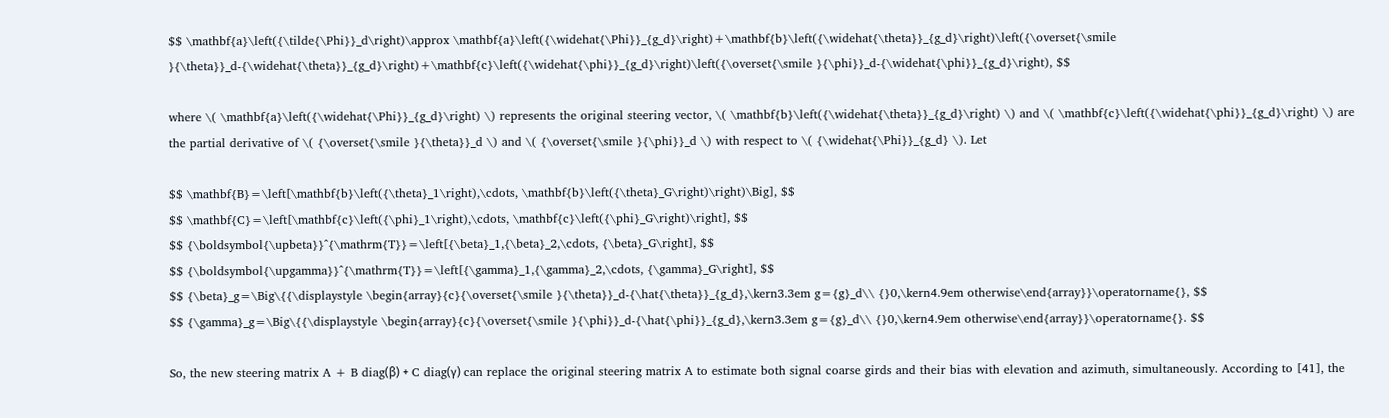$$ \mathbf{a}\left({\tilde{\Phi}}_d\right)\approx \mathbf{a}\left({\widehat{\Phi}}_{g_d}\right)+\mathbf{b}\left({\widehat{\theta}}_{g_d}\right)\left({\overset{\smile }{\theta}}_d-{\widehat{\theta}}_{g_d}\right)+\mathbf{c}\left({\widehat{\phi}}_{g_d}\right)\left({\overset{\smile }{\phi}}_d-{\widehat{\phi}}_{g_d}\right), $$

where \( \mathbf{a}\left({\widehat{\Phi}}_{g_d}\right) \) represents the original steering vector, \( \mathbf{b}\left({\widehat{\theta}}_{g_d}\right) \) and \( \mathbf{c}\left({\widehat{\phi}}_{g_d}\right) \) are the partial derivative of \( {\overset{\smile }{\theta}}_d \) and \( {\overset{\smile }{\phi}}_d \) with respect to \( {\widehat{\Phi}}_{g_d} \). Let

$$ \mathbf{B}=\left[\mathbf{b}\left({\theta}_1\right),\cdots, \mathbf{b}\left({\theta}_G\right)\right)\Big], $$
$$ \mathbf{C}=\left[\mathbf{c}\left({\phi}_1\right),\cdots, \mathbf{c}\left({\phi}_G\right)\right], $$
$$ {\boldsymbol{\upbeta}}^{\mathrm{T}}=\left[{\beta}_1,{\beta}_2,\cdots, {\beta}_G\right], $$
$$ {\boldsymbol{\upgamma}}^{\mathrm{T}}=\left[{\gamma}_1,{\gamma}_2,\cdots, {\gamma}_G\right], $$
$$ {\beta}_g=\Big\{{\displaystyle \begin{array}{c}{\overset{\smile }{\theta}}_d-{\hat{\theta}}_{g_d},\kern3.3em g={g}_d\\ {}0,\kern4.9em otherwise\end{array}}\operatorname{}, $$
$$ {\gamma}_g=\Big\{{\displaystyle \begin{array}{c}{\overset{\smile }{\phi}}_d-{\hat{\phi}}_{g_d},\kern3.3em g={g}_d\\ {}0,\kern4.9em otherwise\end{array}}\operatorname{}. $$

So, the new steering matrix A + B diag(β) + C diag(γ) can replace the original steering matrix A to estimate both signal coarse girds and their bias with elevation and azimuth, simultaneously. According to [41], the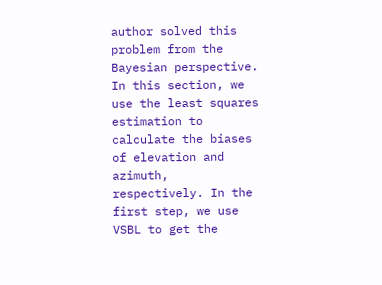author solved this problem from the Bayesian perspective. In this section, we use the least squares estimation to calculate the biases of elevation and azimuth, respectively. In the first step, we use VSBL to get the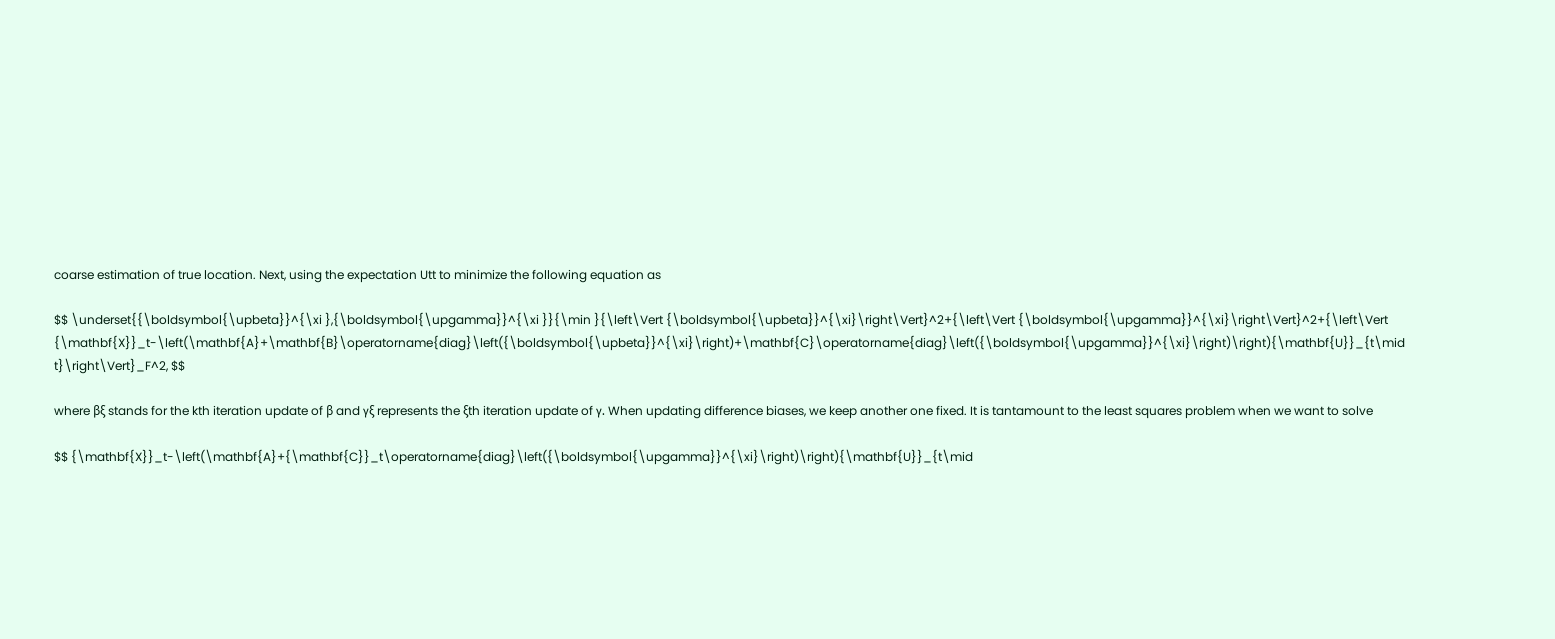coarse estimation of true location. Next, using the expectation Utt to minimize the following equation as

$$ \underset{{\boldsymbol{\upbeta}}^{\xi },{\boldsymbol{\upgamma}}^{\xi }}{\min }{\left\Vert {\boldsymbol{\upbeta}}^{\xi}\right\Vert}^2+{\left\Vert {\boldsymbol{\upgamma}}^{\xi}\right\Vert}^2+{\left\Vert {\mathbf{X}}_t-\left(\mathbf{A}+\mathbf{B}\operatorname{diag}\left({\boldsymbol{\upbeta}}^{\xi}\right)+\mathbf{C}\operatorname{diag}\left({\boldsymbol{\upgamma}}^{\xi}\right)\right){\mathbf{U}}_{t\mid t}\right\Vert}_F^2, $$

where βξ stands for the kth iteration update of β and γξ represents the ξth iteration update of γ. When updating difference biases, we keep another one fixed. It is tantamount to the least squares problem when we want to solve

$$ {\mathbf{X}}_t-\left(\mathbf{A}+{\mathbf{C}}_t\operatorname{diag}\left({\boldsymbol{\upgamma}}^{\xi}\right)\right){\mathbf{U}}_{t\mid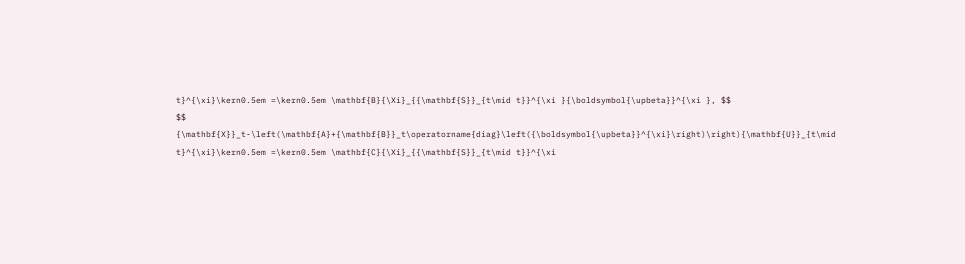t}^{\xi}\kern0.5em =\kern0.5em \mathbf{B}{\Xi}_{{\mathbf{S}}_{t\mid t}}^{\xi }{\boldsymbol{\upbeta}}^{\xi }, $$
$$ {\mathbf{X}}_t-\left(\mathbf{A}+{\mathbf{B}}_t\operatorname{diag}\left({\boldsymbol{\upbeta}}^{\xi}\right)\right){\mathbf{U}}_{t\mid t}^{\xi}\kern0.5em =\kern0.5em \mathbf{C}{\Xi}_{{\mathbf{S}}_{t\mid t}}^{\xi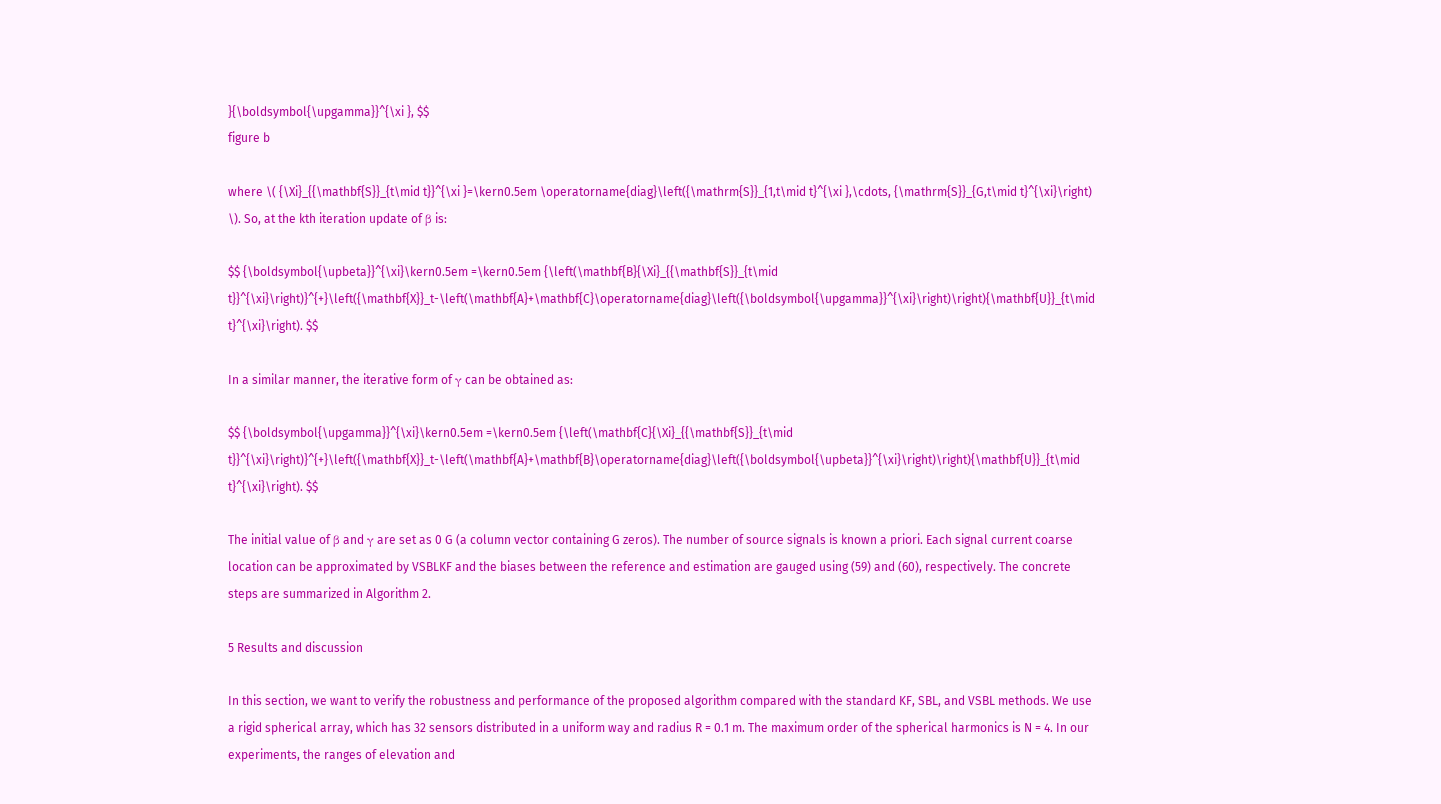}{\boldsymbol{\upgamma}}^{\xi }, $$
figure b

where \( {\Xi}_{{\mathbf{S}}_{t\mid t}}^{\xi }=\kern0.5em \operatorname{diag}\left({\mathrm{S}}_{1,t\mid t}^{\xi },\cdots, {\mathrm{S}}_{G,t\mid t}^{\xi}\right) \). So, at the kth iteration update of β is:

$$ {\boldsymbol{\upbeta}}^{\xi}\kern0.5em =\kern0.5em {\left(\mathbf{B}{\Xi}_{{\mathbf{S}}_{t\mid t}}^{\xi}\right)}^{+}\left({\mathbf{X}}_t-\left(\mathbf{A}+\mathbf{C}\operatorname{diag}\left({\boldsymbol{\upgamma}}^{\xi}\right)\right){\mathbf{U}}_{t\mid t}^{\xi}\right). $$

In a similar manner, the iterative form of γ can be obtained as:

$$ {\boldsymbol{\upgamma}}^{\xi}\kern0.5em =\kern0.5em {\left(\mathbf{C}{\Xi}_{{\mathbf{S}}_{t\mid t}}^{\xi}\right)}^{+}\left({\mathbf{X}}_t-\left(\mathbf{A}+\mathbf{B}\operatorname{diag}\left({\boldsymbol{\upbeta}}^{\xi}\right)\right){\mathbf{U}}_{t\mid t}^{\xi}\right). $$

The initial value of β and γ are set as 0 G (a column vector containing G zeros). The number of source signals is known a priori. Each signal current coarse location can be approximated by VSBLKF and the biases between the reference and estimation are gauged using (59) and (60), respectively. The concrete steps are summarized in Algorithm 2.

5 Results and discussion

In this section, we want to verify the robustness and performance of the proposed algorithm compared with the standard KF, SBL, and VSBL methods. We use a rigid spherical array, which has 32 sensors distributed in a uniform way and radius R = 0.1 m. The maximum order of the spherical harmonics is N = 4. In our experiments, the ranges of elevation and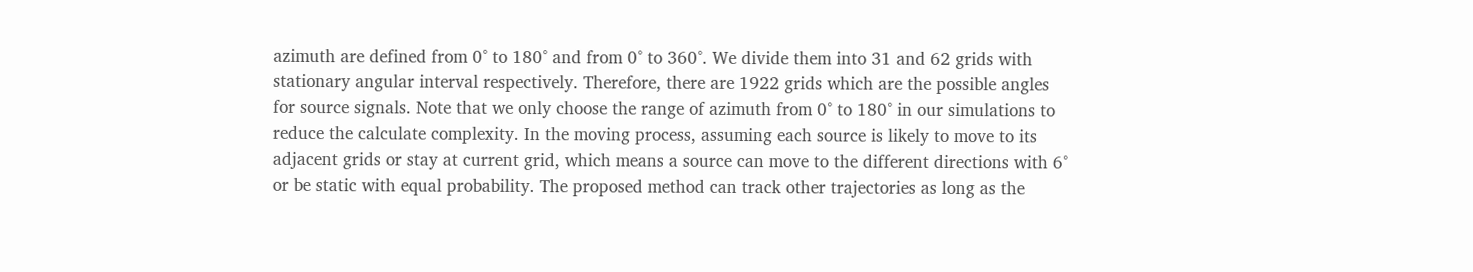azimuth are defined from 0° to 180° and from 0° to 360°. We divide them into 31 and 62 grids with stationary angular interval respectively. Therefore, there are 1922 grids which are the possible angles for source signals. Note that we only choose the range of azimuth from 0° to 180° in our simulations to reduce the calculate complexity. In the moving process, assuming each source is likely to move to its adjacent grids or stay at current grid, which means a source can move to the different directions with 6° or be static with equal probability. The proposed method can track other trajectories as long as the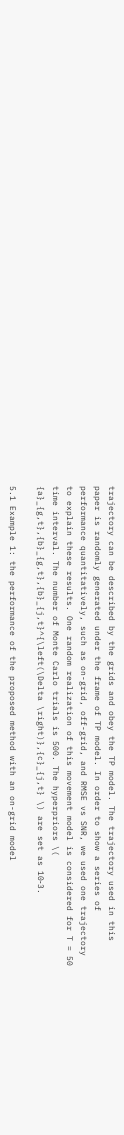trajectory can be described by the grids and obey the TP model. The trajectory used in this paper is randomly generated under the frame of TP model. In order to show a series of performance quantitatively, such as on-grid, off-grid, and RMSE vs SNR, we used one trajectory to explain these results. One random realization of this movement model is considered for T = 50 time interval. The number of Monte Carlo trials is 500. The hyperpriors \( {a}_{g,t},{b}_{g,t},{b}_{j,t}^{\left(\Delta \right)},{c}_{j,t} \) are set as 10‐3.

5.1 Example 1: the performance of the proposed method with an on-grid model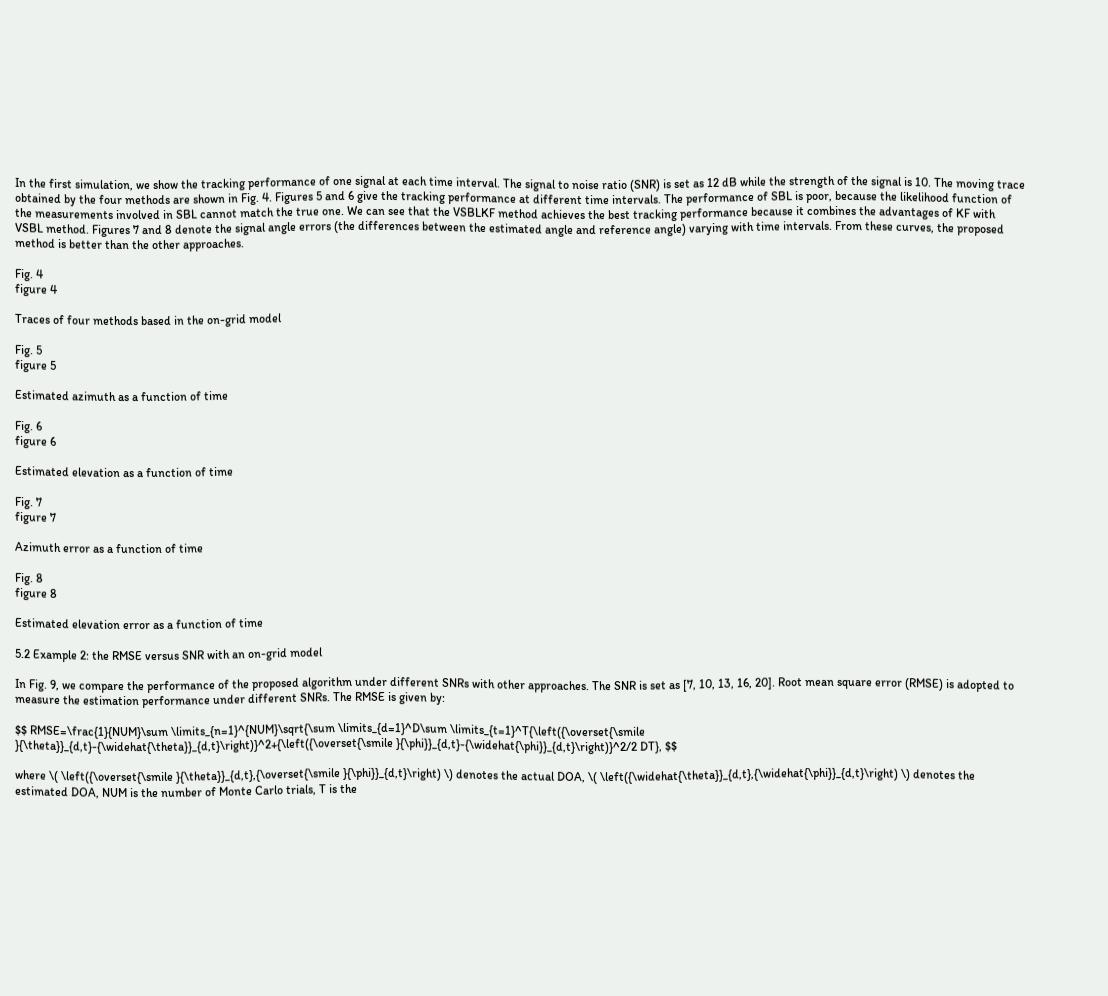In the first simulation, we show the tracking performance of one signal at each time interval. The signal to noise ratio (SNR) is set as 12 dB while the strength of the signal is 10. The moving trace obtained by the four methods are shown in Fig. 4. Figures 5 and 6 give the tracking performance at different time intervals. The performance of SBL is poor, because the likelihood function of the measurements involved in SBL cannot match the true one. We can see that the VSBLKF method achieves the best tracking performance because it combines the advantages of KF with VSBL method. Figures 7 and 8 denote the signal angle errors (the differences between the estimated angle and reference angle) varying with time intervals. From these curves, the proposed method is better than the other approaches.

Fig. 4
figure 4

Traces of four methods based in the on-grid model

Fig. 5
figure 5

Estimated azimuth as a function of time

Fig. 6
figure 6

Estimated elevation as a function of time

Fig. 7
figure 7

Azimuth error as a function of time

Fig. 8
figure 8

Estimated elevation error as a function of time

5.2 Example 2: the RMSE versus SNR with an on-grid model

In Fig. 9, we compare the performance of the proposed algorithm under different SNRs with other approaches. The SNR is set as [7, 10, 13, 16, 20]. Root mean square error (RMSE) is adopted to measure the estimation performance under different SNRs. The RMSE is given by:

$$ RMSE=\frac{1}{NUM}\sum \limits_{n=1}^{NUM}\sqrt{\sum \limits_{d=1}^D\sum \limits_{t=1}^T{\left({\overset{\smile }{\theta}}_{d,t}-{\widehat{\theta}}_{d,t}\right)}^2+{\left({\overset{\smile }{\phi}}_{d,t}-{\widehat{\phi}}_{d,t}\right)}^2/2 DT}, $$

where \( \left({\overset{\smile }{\theta}}_{d,t},{\overset{\smile }{\phi}}_{d,t}\right) \) denotes the actual DOA, \( \left({\widehat{\theta}}_{d,t},{\widehat{\phi}}_{d,t}\right) \) denotes the estimated DOA, NUM is the number of Monte Carlo trials, T is the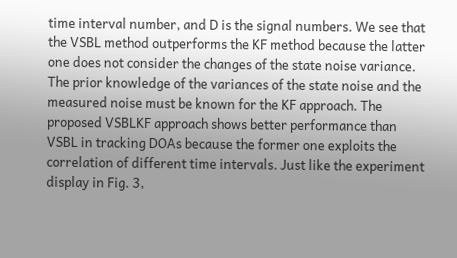time interval number, and D is the signal numbers. We see that the VSBL method outperforms the KF method because the latter one does not consider the changes of the state noise variance. The prior knowledge of the variances of the state noise and the measured noise must be known for the KF approach. The proposed VSBLKF approach shows better performance than VSBL in tracking DOAs because the former one exploits the correlation of different time intervals. Just like the experiment display in Fig. 3,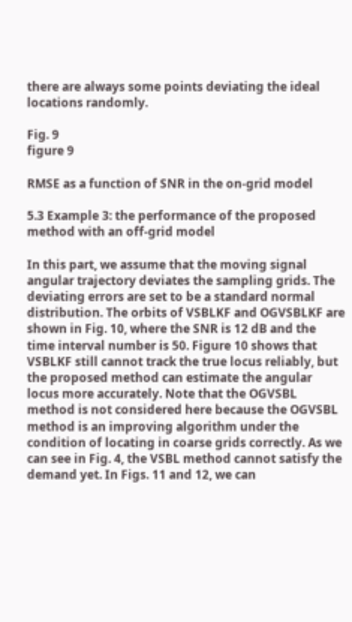there are always some points deviating the ideal locations randomly.

Fig. 9
figure 9

RMSE as a function of SNR in the on-grid model

5.3 Example 3: the performance of the proposed method with an off-grid model

In this part, we assume that the moving signal angular trajectory deviates the sampling grids. The deviating errors are set to be a standard normal distribution. The orbits of VSBLKF and OGVSBLKF are shown in Fig. 10, where the SNR is 12 dB and the time interval number is 50. Figure 10 shows that VSBLKF still cannot track the true locus reliably, but the proposed method can estimate the angular locus more accurately. Note that the OGVSBL method is not considered here because the OGVSBL method is an improving algorithm under the condition of locating in coarse grids correctly. As we can see in Fig. 4, the VSBL method cannot satisfy the demand yet. In Figs. 11 and 12, we can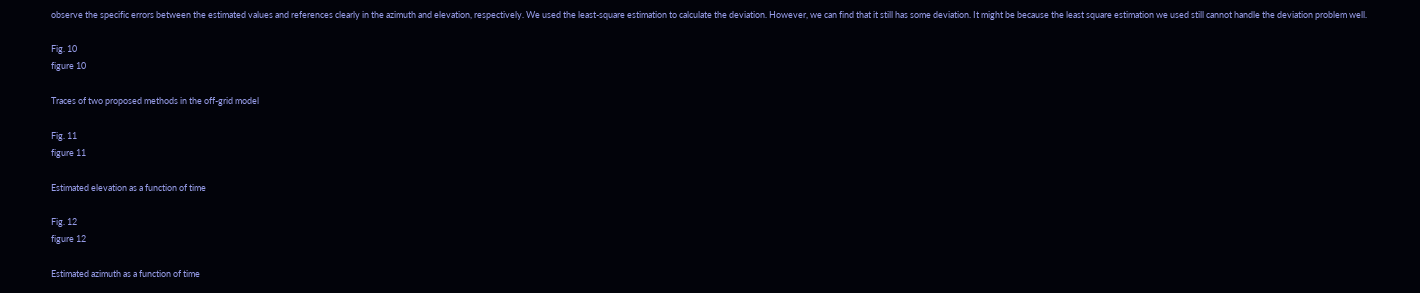observe the specific errors between the estimated values and references clearly in the azimuth and elevation, respectively. We used the least-square estimation to calculate the deviation. However, we can find that it still has some deviation. It might be because the least square estimation we used still cannot handle the deviation problem well.

Fig. 10
figure 10

Traces of two proposed methods in the off-grid model

Fig. 11
figure 11

Estimated elevation as a function of time

Fig. 12
figure 12

Estimated azimuth as a function of time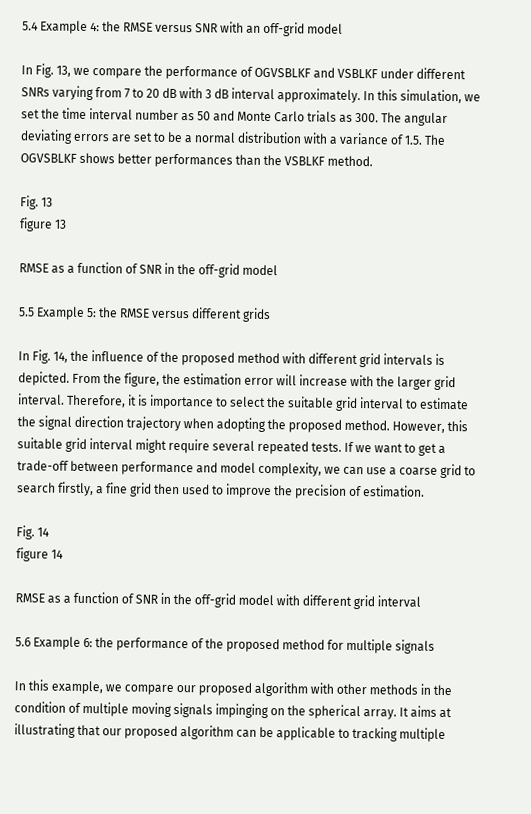5.4 Example 4: the RMSE versus SNR with an off-grid model

In Fig. 13, we compare the performance of OGVSBLKF and VSBLKF under different SNRs varying from 7 to 20 dB with 3 dB interval approximately. In this simulation, we set the time interval number as 50 and Monte Carlo trials as 300. The angular deviating errors are set to be a normal distribution with a variance of 1.5. The OGVSBLKF shows better performances than the VSBLKF method.

Fig. 13
figure 13

RMSE as a function of SNR in the off-grid model

5.5 Example 5: the RMSE versus different grids

In Fig. 14, the influence of the proposed method with different grid intervals is depicted. From the figure, the estimation error will increase with the larger grid interval. Therefore, it is importance to select the suitable grid interval to estimate the signal direction trajectory when adopting the proposed method. However, this suitable grid interval might require several repeated tests. If we want to get a trade-off between performance and model complexity, we can use a coarse grid to search firstly, a fine grid then used to improve the precision of estimation.

Fig. 14
figure 14

RMSE as a function of SNR in the off-grid model with different grid interval

5.6 Example 6: the performance of the proposed method for multiple signals

In this example, we compare our proposed algorithm with other methods in the condition of multiple moving signals impinging on the spherical array. It aims at illustrating that our proposed algorithm can be applicable to tracking multiple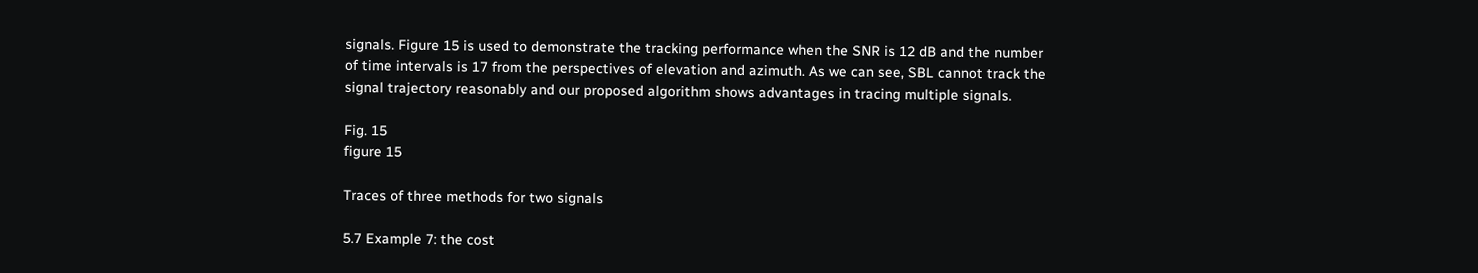signals. Figure 15 is used to demonstrate the tracking performance when the SNR is 12 dB and the number of time intervals is 17 from the perspectives of elevation and azimuth. As we can see, SBL cannot track the signal trajectory reasonably and our proposed algorithm shows advantages in tracing multiple signals.

Fig. 15
figure 15

Traces of three methods for two signals

5.7 Example 7: the cost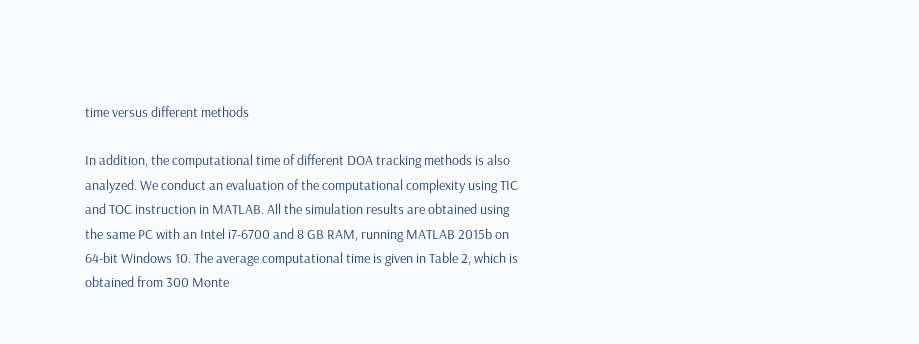time versus different methods

In addition, the computational time of different DOA tracking methods is also analyzed. We conduct an evaluation of the computational complexity using TIC and TOC instruction in MATLAB. All the simulation results are obtained using the same PC with an Intel i7-6700 and 8 GB RAM, running MATLAB 2015b on 64-bit Windows 10. The average computational time is given in Table 2, which is obtained from 300 Monte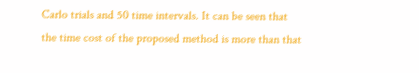Carlo trials and 50 time intervals. It can be seen that the time cost of the proposed method is more than that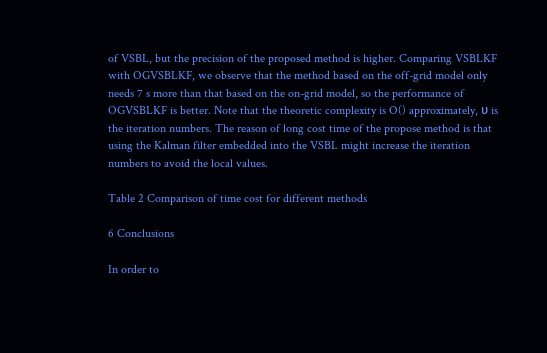of VSBL, but the precision of the proposed method is higher. Comparing VSBLKF with OGVSBLKF, we observe that the method based on the off-grid model only needs 7 s more than that based on the on-grid model, so the performance of OGVSBLKF is better. Note that the theoretic complexity is O() approximately, υ is the iteration numbers. The reason of long cost time of the propose method is that using the Kalman filter embedded into the VSBL might increase the iteration numbers to avoid the local values.

Table 2 Comparison of time cost for different methods

6 Conclusions

In order to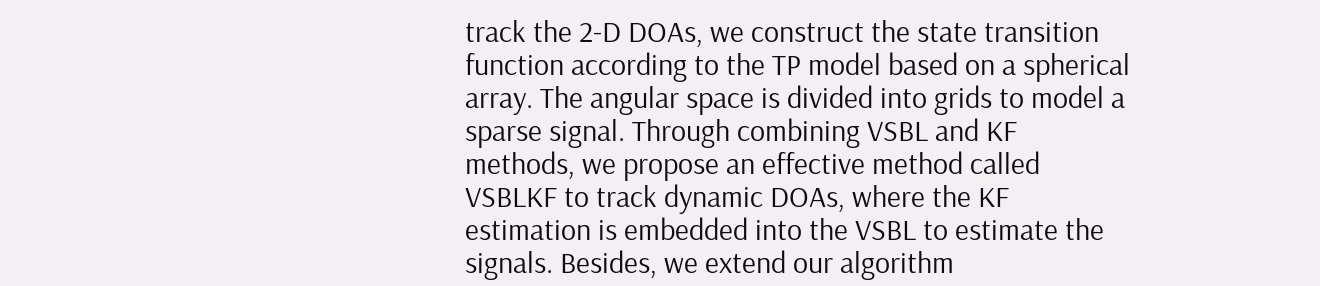track the 2-D DOAs, we construct the state transition function according to the TP model based on a spherical array. The angular space is divided into grids to model a sparse signal. Through combining VSBL and KF methods, we propose an effective method called VSBLKF to track dynamic DOAs, where the KF estimation is embedded into the VSBL to estimate the signals. Besides, we extend our algorithm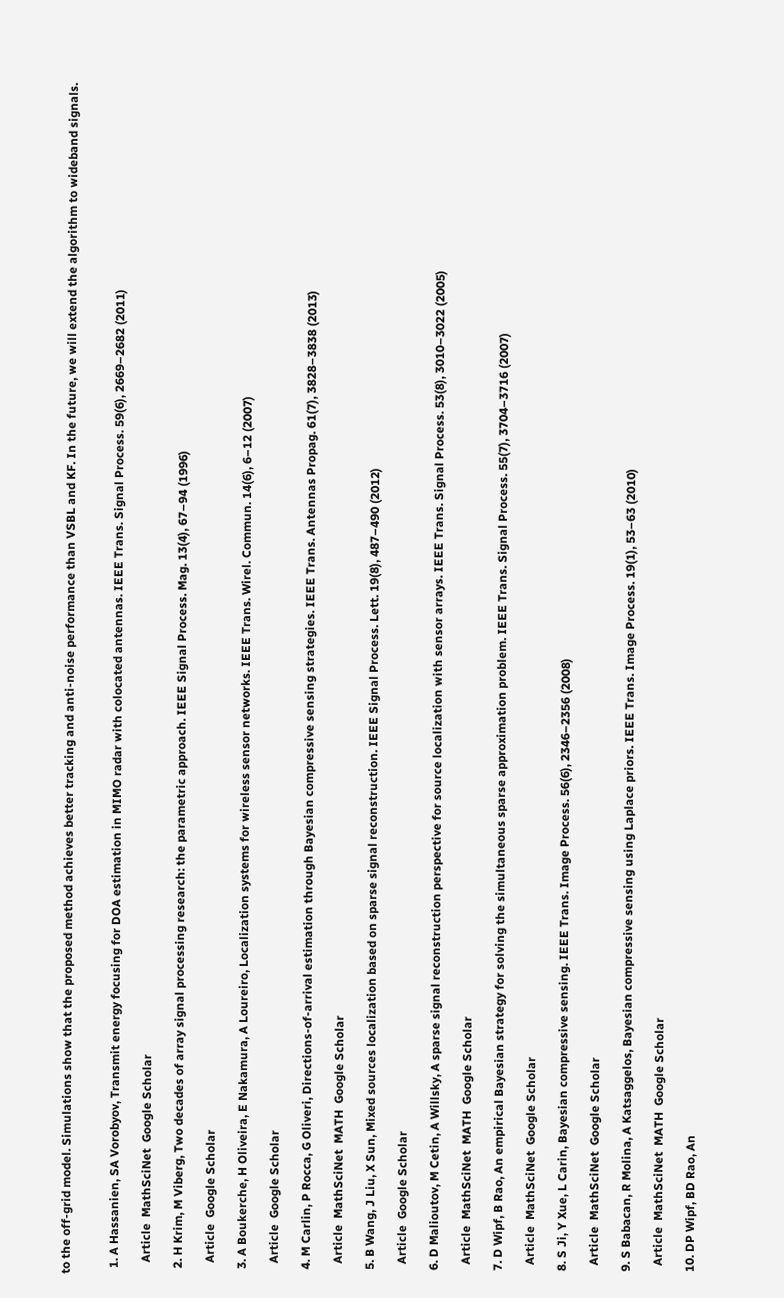to the off-grid model. Simulations show that the proposed method achieves better tracking and anti-noise performance than VSBL and KF. In the future, we will extend the algorithm to wideband signals.


  1. A Hassanien, SA Vorobyov, Transmit energy focusing for DOA estimation in MIMO radar with colocated antennas. IEEE Trans. Signal Process. 59(6), 2669–2682 (2011)

    Article  MathSciNet  Google Scholar

  2. H Krim, M Viberg, Two decades of array signal processing research: the parametric approach. IEEE Signal Process. Mag. 13(4), 67–94 (1996)

    Article  Google Scholar

  3. A Boukerche, H Oliveira, E Nakamura, A Loureiro, Localization systems for wireless sensor networks. IEEE Trans. Wirel. Commun. 14(6), 6–12 (2007)

    Article  Google Scholar

  4. M Carlin, P Rocca, G Oliveri, Directions-of-arrival estimation through Bayesian compressive sensing strategies. IEEE Trans. Antennas Propag. 61(7), 3828–3838 (2013)

    Article  MathSciNet  MATH  Google Scholar

  5. B Wang, J Liu, X Sun, Mixed sources localization based on sparse signal reconstruction. IEEE Signal Process. Lett. 19(8), 487–490 (2012)

    Article  Google Scholar

  6. D Malioutov, M Cetin, A Willsky, A sparse signal reconstruction perspective for source localization with sensor arrays. IEEE Trans. Signal Process. 53(8), 3010–3022 (2005)

    Article  MathSciNet  MATH  Google Scholar

  7. D Wipf, B Rao, An empirical Bayesian strategy for solving the simultaneous sparse approximation problem. IEEE Trans. Signal Process. 55(7), 3704–3716 (2007)

    Article  MathSciNet  Google Scholar

  8. S Ji, Y Xue, L Carin, Bayesian compressive sensing. IEEE Trans. Image Process. 56(6), 2346–2356 (2008)

    Article  MathSciNet  Google Scholar

  9. S Babacan, R Molina, A Katsaggelos, Bayesian compressive sensing using Laplace priors. IEEE Trans. Image Process. 19(1), 53–63 (2010)

    Article  MathSciNet  MATH  Google Scholar

  10. DP Wipf, BD Rao, An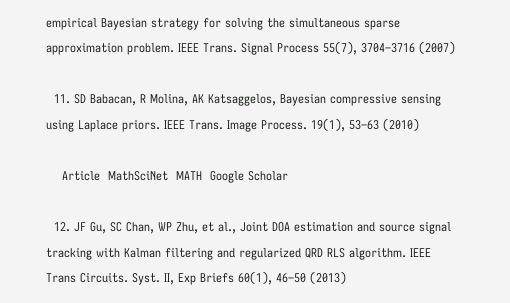empirical Bayesian strategy for solving the simultaneous sparse approximation problem. IEEE Trans. Signal Process 55(7), 3704–3716 (2007)

  11. SD Babacan, R Molina, AK Katsaggelos, Bayesian compressive sensing using Laplace priors. IEEE Trans. Image Process. 19(1), 53–63 (2010)

    Article  MathSciNet  MATH  Google Scholar

  12. JF Gu, SC Chan, WP Zhu, et al., Joint DOA estimation and source signal tracking with Kalman filtering and regularized QRD RLS algorithm. IEEE Trans Circuits. Syst. II, Exp Briefs 60(1), 46–50 (2013)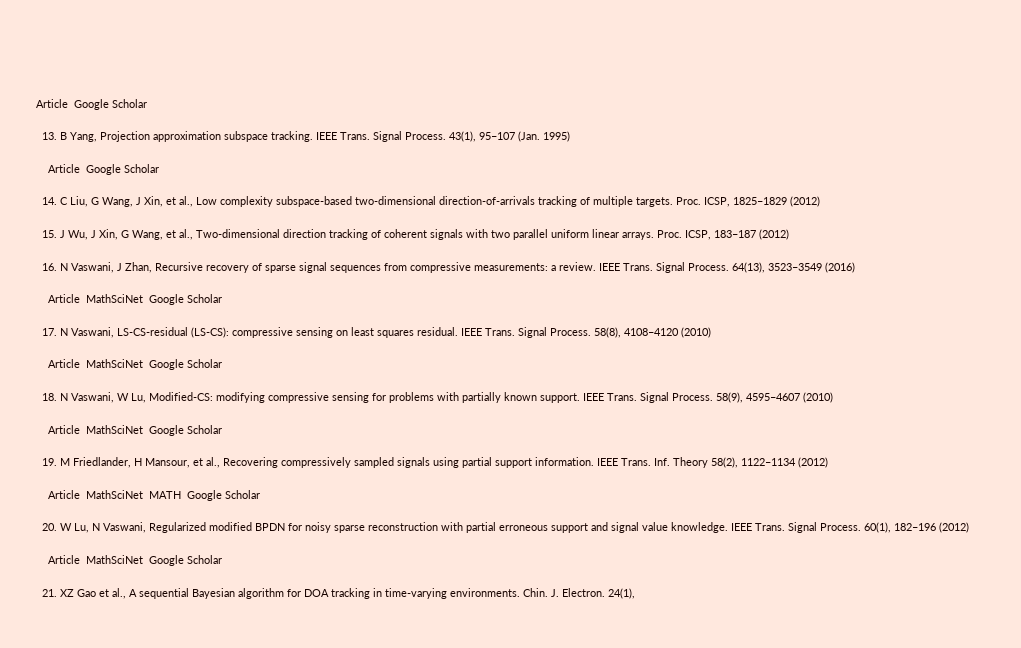Article  Google Scholar

  13. B Yang, Projection approximation subspace tracking. IEEE Trans. Signal Process. 43(1), 95–107 (Jan. 1995)

    Article  Google Scholar

  14. C Liu, G Wang, J Xin, et al., Low complexity subspace-based two-dimensional direction-of-arrivals tracking of multiple targets. Proc. ICSP, 1825–1829 (2012)

  15. J Wu, J Xin, G Wang, et al., Two-dimensional direction tracking of coherent signals with two parallel uniform linear arrays. Proc. ICSP, 183–187 (2012)

  16. N Vaswani, J Zhan, Recursive recovery of sparse signal sequences from compressive measurements: a review. IEEE Trans. Signal Process. 64(13), 3523–3549 (2016)

    Article  MathSciNet  Google Scholar

  17. N Vaswani, LS-CS-residual (LS-CS): compressive sensing on least squares residual. IEEE Trans. Signal Process. 58(8), 4108–4120 (2010)

    Article  MathSciNet  Google Scholar

  18. N Vaswani, W Lu, Modified-CS: modifying compressive sensing for problems with partially known support. IEEE Trans. Signal Process. 58(9), 4595–4607 (2010)

    Article  MathSciNet  Google Scholar

  19. M Friedlander, H Mansour, et al., Recovering compressively sampled signals using partial support information. IEEE Trans. Inf. Theory 58(2), 1122–1134 (2012)

    Article  MathSciNet  MATH  Google Scholar

  20. W Lu, N Vaswani, Regularized modified BPDN for noisy sparse reconstruction with partial erroneous support and signal value knowledge. IEEE Trans. Signal Process. 60(1), 182–196 (2012)

    Article  MathSciNet  Google Scholar

  21. XZ Gao et al., A sequential Bayesian algorithm for DOA tracking in time-varying environments. Chin. J. Electron. 24(1),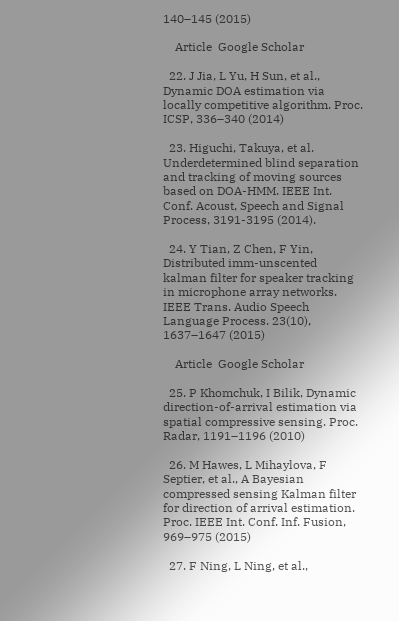140–145 (2015)

    Article  Google Scholar

  22. J Jia, L Yu, H Sun, et al., Dynamic DOA estimation via locally competitive algorithm. Proc. ICSP, 336–340 (2014)

  23. Higuchi, Takuya, et al. Underdetermined blind separation and tracking of moving sources based on DOA-HMM. IEEE Int. Conf. Acoust, Speech and Signal Process, 3191-3195 (2014).

  24. Y Tian, Z Chen, F Yin, Distributed imm-unscented kalman filter for speaker tracking in microphone array networks. IEEE Trans. Audio Speech Language Process. 23(10), 1637–1647 (2015)

    Article  Google Scholar

  25. P Khomchuk, I Bilik, Dynamic direction-of-arrival estimation via spatial compressive sensing. Proc. Radar, 1191–1196 (2010)

  26. M Hawes, L Mihaylova, F Septier, et al., A Bayesian compressed sensing Kalman filter for direction of arrival estimation. Proc. IEEE Int. Conf. Inf. Fusion, 969–975 (2015)

  27. F Ning, L Ning, et al.,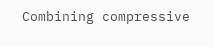Combining compressive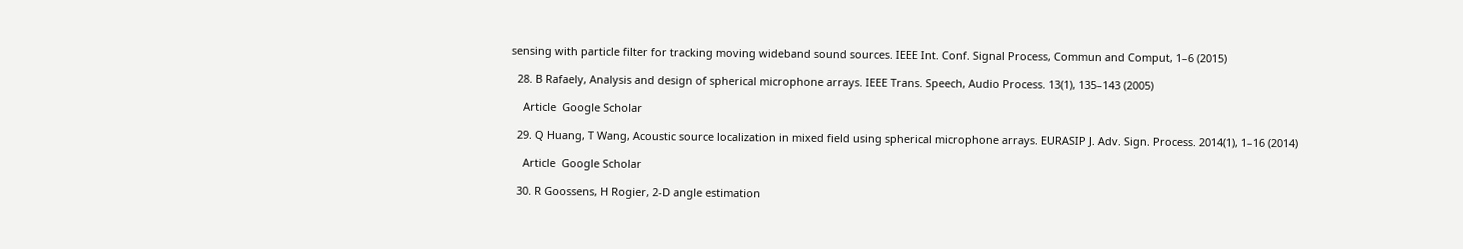sensing with particle filter for tracking moving wideband sound sources. IEEE Int. Conf. Signal Process, Commun and Comput, 1–6 (2015)

  28. B Rafaely, Analysis and design of spherical microphone arrays. IEEE Trans. Speech, Audio Process. 13(1), 135–143 (2005)

    Article  Google Scholar

  29. Q Huang, T Wang, Acoustic source localization in mixed field using spherical microphone arrays. EURASIP J. Adv. Sign. Process. 2014(1), 1–16 (2014)

    Article  Google Scholar

  30. R Goossens, H Rogier, 2-D angle estimation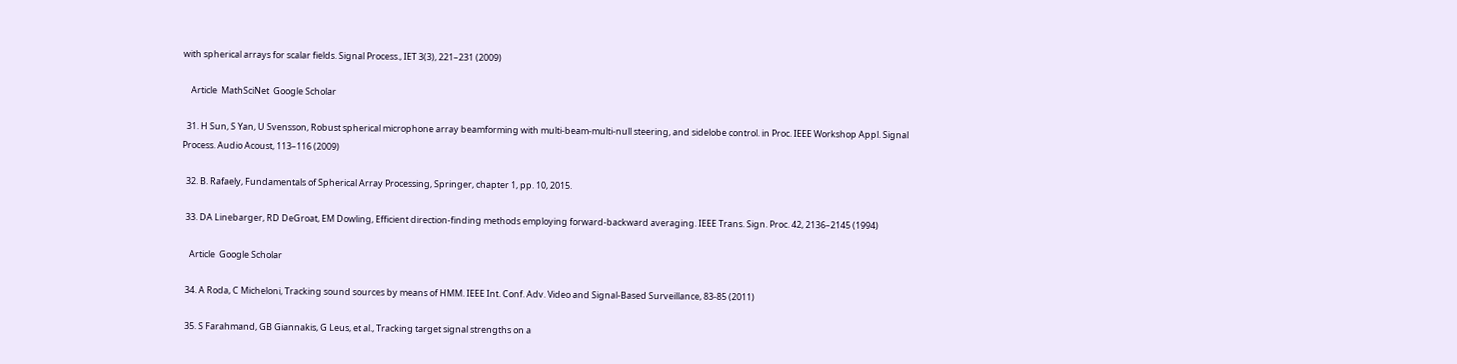with spherical arrays for scalar fields. Signal Process., IET 3(3), 221–231 (2009)

    Article  MathSciNet  Google Scholar

  31. H Sun, S Yan, U Svensson, Robust spherical microphone array beamforming with multi-beam-multi-null steering, and sidelobe control. in Proc. IEEE Workshop Appl. Signal Process. Audio Acoust, 113–116 (2009)

  32. B. Rafaely, Fundamentals of Spherical Array Processing, Springer, chapter 1, pp. 10, 2015.

  33. DA Linebarger, RD DeGroat, EM Dowling, Efficient direction-finding methods employing forward-backward averaging. IEEE Trans. Sign. Proc. 42, 2136–2145 (1994)

    Article  Google Scholar

  34. A Roda, C Micheloni, Tracking sound sources by means of HMM. IEEE Int. Conf. Adv. Video and Signal-Based Surveillance, 83-85 (2011)

  35. S Farahmand, GB Giannakis, G Leus, et al., Tracking target signal strengths on a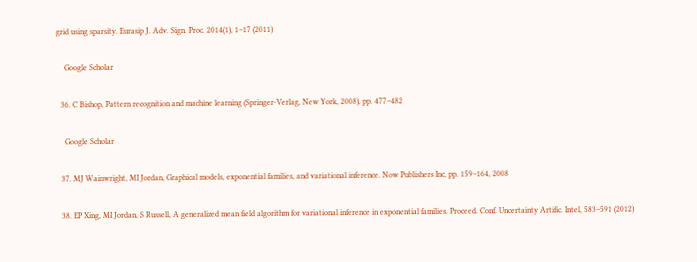grid using sparsity. Eurasip J. Adv. Sign. Proc. 2014(1), 1–17 (2011)

    Google Scholar

  36. C Bishop, Pattern recognition and machine learning (Springer-Verlag, New York, 2008), pp. 477–482

    Google Scholar

  37. MJ Wainwright, MI Jordan, Graphical models, exponential families, and variational inference. Now Publishers Inc, pp. 159–164, 2008

  38. EP Xing, MI Jordan, S Russell, A generalized mean field algorithm for variational inference in exponential families. Proceed. Conf. Uncertainty Artific. Intel, 583–591 (2012)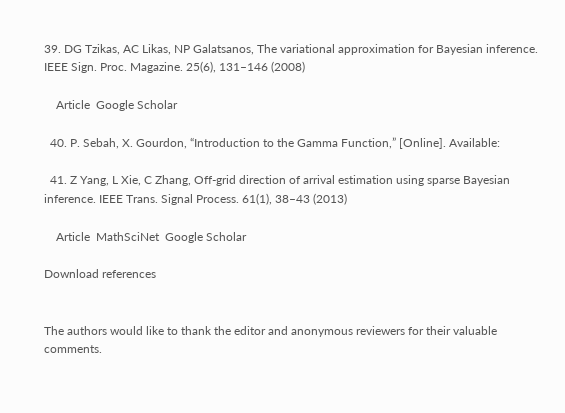39. DG Tzikas, AC Likas, NP Galatsanos, The variational approximation for Bayesian inference. IEEE Sign. Proc. Magazine. 25(6), 131–146 (2008)

    Article  Google Scholar

  40. P. Sebah, X. Gourdon, “Introduction to the Gamma Function,” [Online]. Available:

  41. Z Yang, L Xie, C Zhang, Off-grid direction of arrival estimation using sparse Bayesian inference. IEEE Trans. Signal Process. 61(1), 38–43 (2013)

    Article  MathSciNet  Google Scholar

Download references


The authors would like to thank the editor and anonymous reviewers for their valuable comments.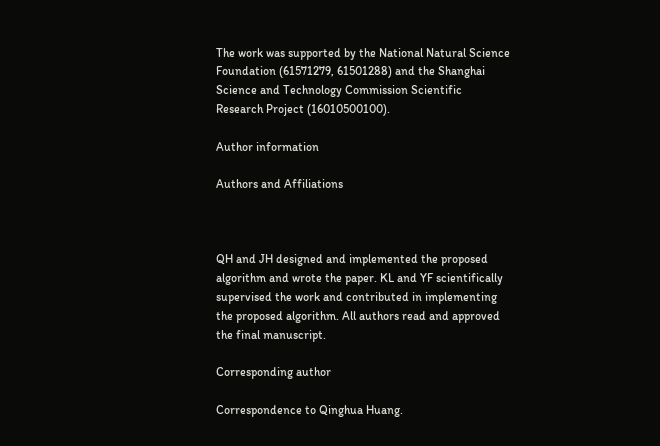The work was supported by the National Natural Science Foundation (61571279, 61501288) and the Shanghai Science and Technology Commission Scientific Research Project (16010500100).

Author information

Authors and Affiliations



QH and JH designed and implemented the proposed algorithm and wrote the paper. KL and YF scientifically supervised the work and contributed in implementing the proposed algorithm. All authors read and approved the final manuscript.

Corresponding author

Correspondence to Qinghua Huang.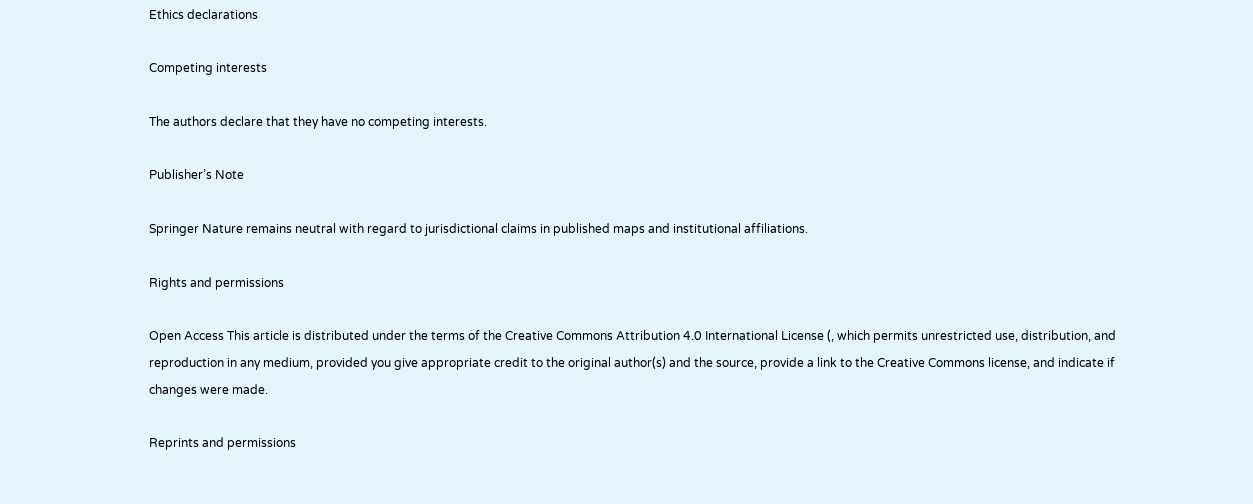Ethics declarations

Competing interests

The authors declare that they have no competing interests.

Publisher’s Note

Springer Nature remains neutral with regard to jurisdictional claims in published maps and institutional affiliations.

Rights and permissions

Open Access This article is distributed under the terms of the Creative Commons Attribution 4.0 International License (, which permits unrestricted use, distribution, and reproduction in any medium, provided you give appropriate credit to the original author(s) and the source, provide a link to the Creative Commons license, and indicate if changes were made.

Reprints and permissions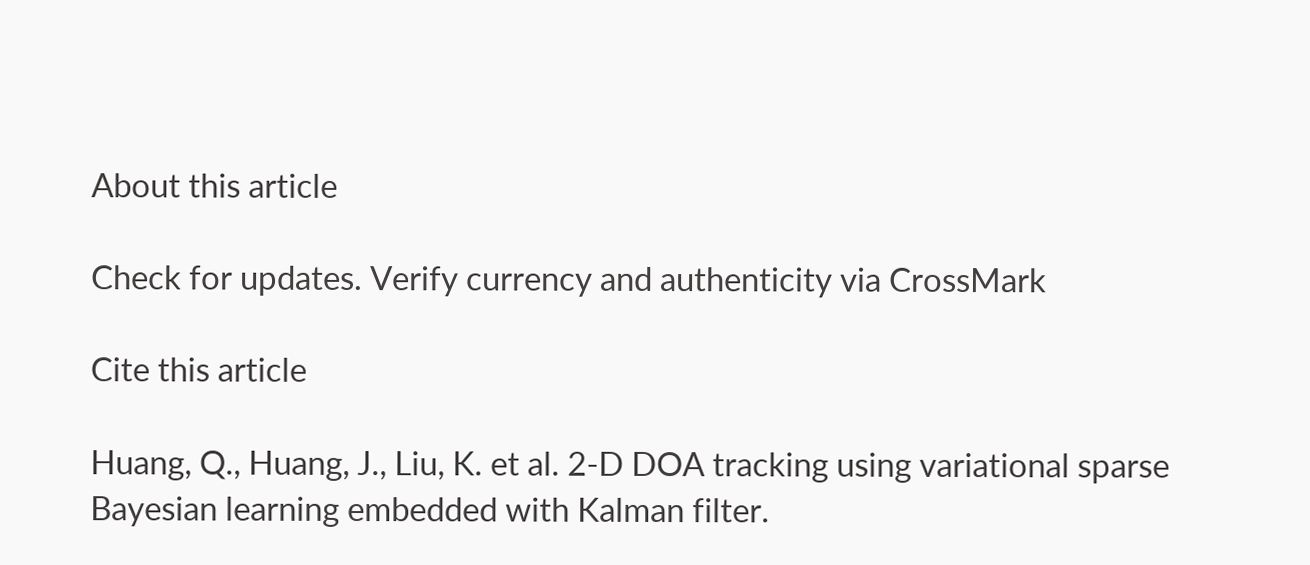About this article

Check for updates. Verify currency and authenticity via CrossMark

Cite this article

Huang, Q., Huang, J., Liu, K. et al. 2-D DOA tracking using variational sparse Bayesian learning embedded with Kalman filter.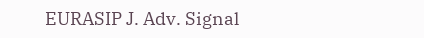EURASIP J. Adv. Signal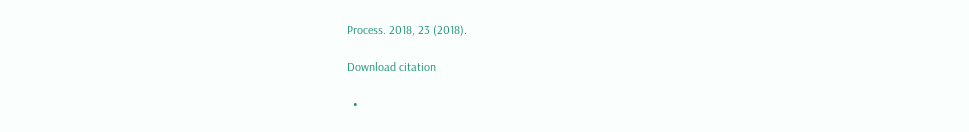Process. 2018, 23 (2018).

Download citation

  •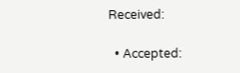Received:

  • Accepted: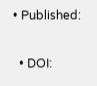• Published:

  • DOI: